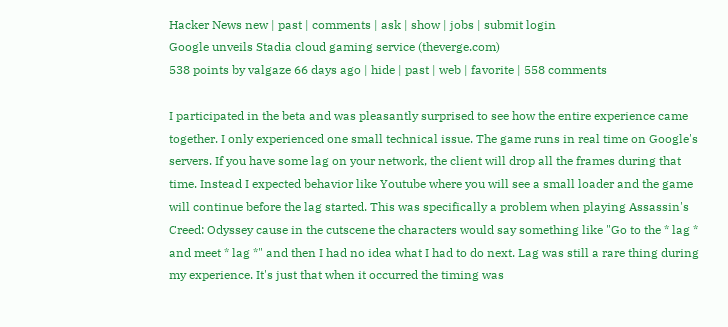Hacker News new | past | comments | ask | show | jobs | submit login
Google unveils Stadia cloud gaming service (theverge.com)
538 points by valgaze 66 days ago | hide | past | web | favorite | 558 comments

I participated in the beta and was pleasantly surprised to see how the entire experience came together. I only experienced one small technical issue. The game runs in real time on Google's servers. If you have some lag on your network, the client will drop all the frames during that time. Instead I expected behavior like Youtube where you will see a small loader and the game will continue before the lag started. This was specifically a problem when playing Assassin's Creed: Odyssey cause in the cutscene the characters would say something like "Go to the * lag * and meet * lag *" and then I had no idea what I had to do next. Lag was still a rare thing during my experience. It's just that when it occurred the timing was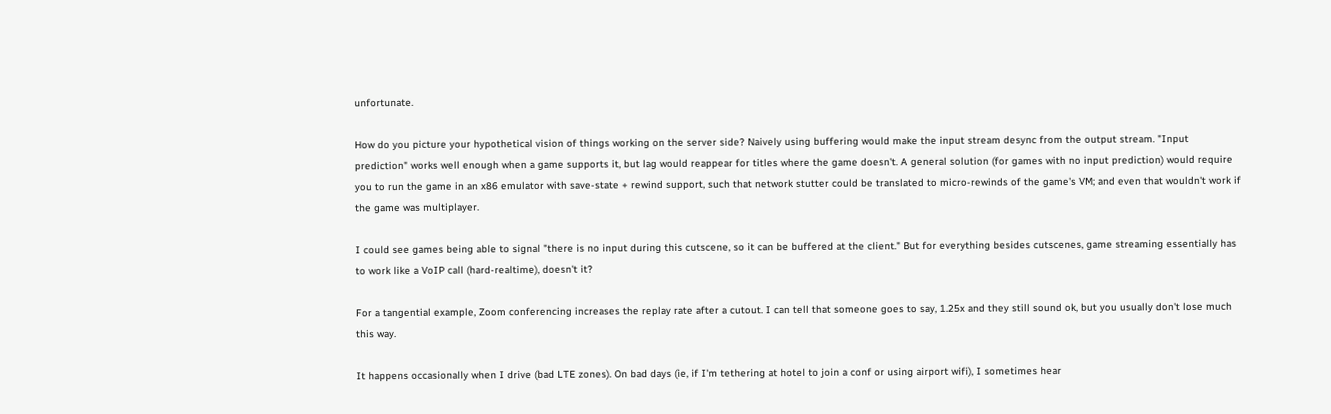unfortunate.

How do you picture your hypothetical vision of things working on the server side? Naively using buffering would make the input stream desync from the output stream. "Input prediction" works well enough when a game supports it, but lag would reappear for titles where the game doesn't. A general solution (for games with no input prediction) would require you to run the game in an x86 emulator with save-state + rewind support, such that network stutter could be translated to micro-rewinds of the game's VM; and even that wouldn't work if the game was multiplayer.

I could see games being able to signal "there is no input during this cutscene, so it can be buffered at the client." But for everything besides cutscenes, game streaming essentially has to work like a VoIP call (hard-realtime), doesn't it?

For a tangential example, Zoom conferencing increases the replay rate after a cutout. I can tell that someone goes to say, 1.25x and they still sound ok, but you usually don't lose much this way.

It happens occasionally when I drive (bad LTE zones). On bad days (ie, if I'm tethering at hotel to join a conf or using airport wifi), I sometimes hear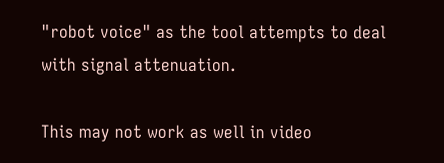"robot voice" as the tool attempts to deal with signal attenuation.

This may not work as well in video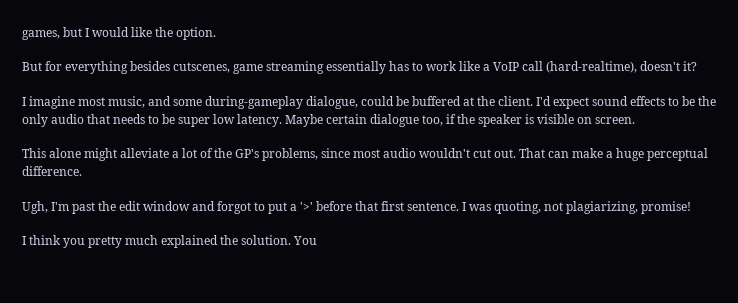games, but I would like the option.

But for everything besides cutscenes, game streaming essentially has to work like a VoIP call (hard-realtime), doesn't it?

I imagine most music, and some during-gameplay dialogue, could be buffered at the client. I'd expect sound effects to be the only audio that needs to be super low latency. Maybe certain dialogue too, if the speaker is visible on screen.

This alone might alleviate a lot of the GP's problems, since most audio wouldn't cut out. That can make a huge perceptual difference.

Ugh, I'm past the edit window and forgot to put a '>' before that first sentence. I was quoting, not plagiarizing, promise!

I think you pretty much explained the solution. You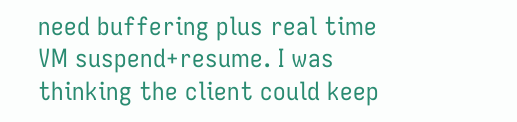need buffering plus real time VM suspend+resume. I was thinking the client could keep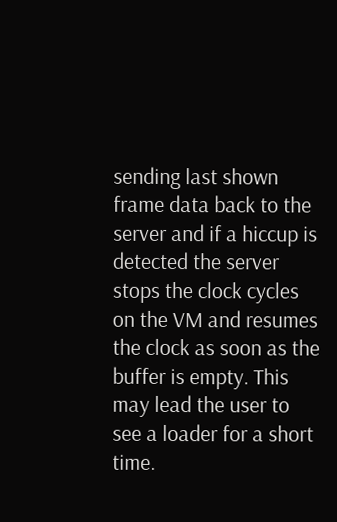sending last shown frame data back to the server and if a hiccup is detected the server stops the clock cycles on the VM and resumes the clock as soon as the buffer is empty. This may lead the user to see a loader for a short time.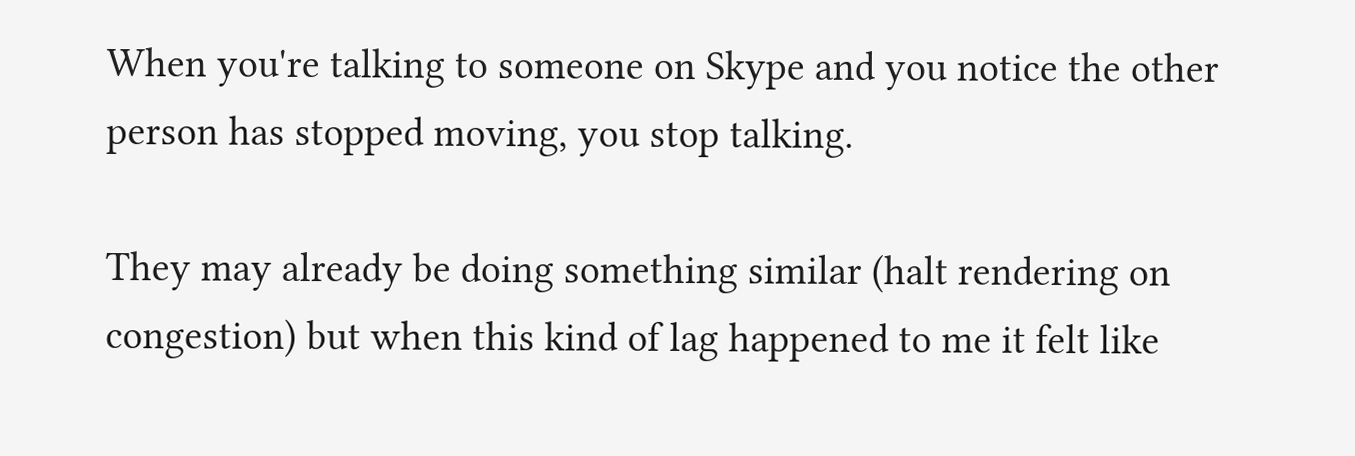When you're talking to someone on Skype and you notice the other person has stopped moving, you stop talking.

They may already be doing something similar (halt rendering on congestion) but when this kind of lag happened to me it felt like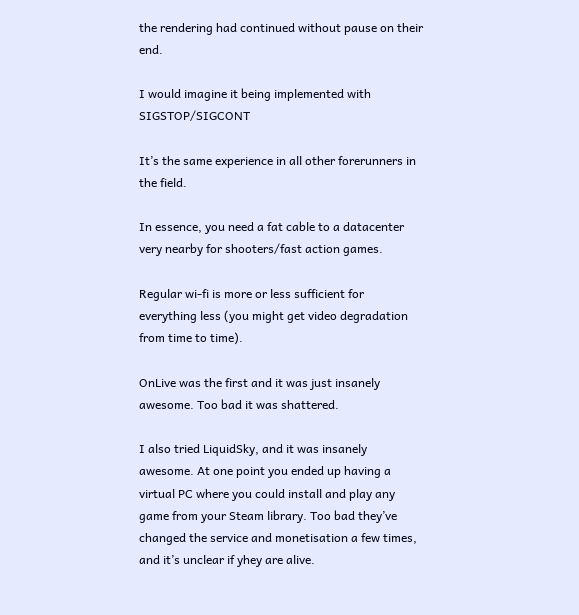the rendering had continued without pause on their end.

I would imagine it being implemented with SIGSTOP/SIGCONT

It’s the same experience in all other forerunners in the field.

In essence, you need a fat cable to a datacenter very nearby for shooters/fast action games.

Regular wi-fi is more or less sufficient for everything less (you might get video degradation from time to time).

OnLive was the first and it was just insanely awesome. Too bad it was shattered.

I also tried LiquidSky, and it was insanely awesome. At one point you ended up having a virtual PC where you could install and play any game from your Steam library. Too bad they’ve changed the service and monetisation a few times, and it’s unclear if yhey are alive.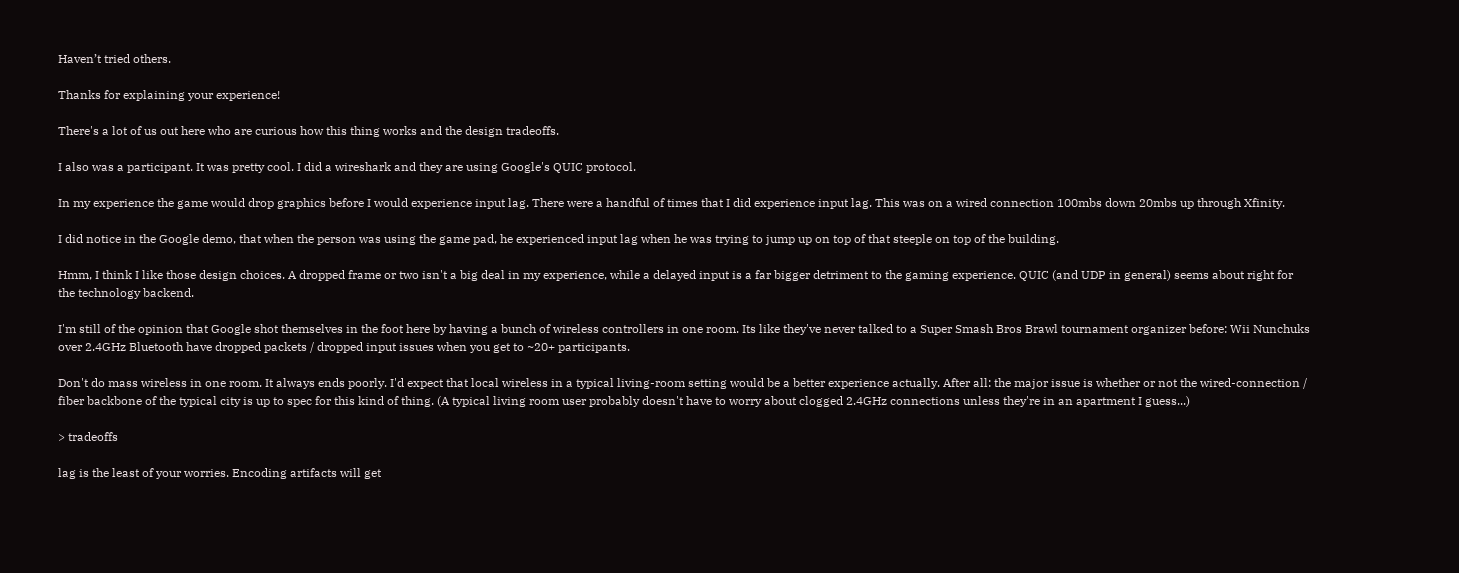Haven’t tried others.

Thanks for explaining your experience!

There's a lot of us out here who are curious how this thing works and the design tradeoffs.

I also was a participant. It was pretty cool. I did a wireshark and they are using Google's QUIC protocol.

In my experience the game would drop graphics before I would experience input lag. There were a handful of times that I did experience input lag. This was on a wired connection 100mbs down 20mbs up through Xfinity.

I did notice in the Google demo, that when the person was using the game pad, he experienced input lag when he was trying to jump up on top of that steeple on top of the building.

Hmm, I think I like those design choices. A dropped frame or two isn't a big deal in my experience, while a delayed input is a far bigger detriment to the gaming experience. QUIC (and UDP in general) seems about right for the technology backend.

I'm still of the opinion that Google shot themselves in the foot here by having a bunch of wireless controllers in one room. Its like they've never talked to a Super Smash Bros Brawl tournament organizer before: Wii Nunchuks over 2.4GHz Bluetooth have dropped packets / dropped input issues when you get to ~20+ participants.

Don't do mass wireless in one room. It always ends poorly. I'd expect that local wireless in a typical living-room setting would be a better experience actually. After all: the major issue is whether or not the wired-connection / fiber backbone of the typical city is up to spec for this kind of thing. (A typical living room user probably doesn't have to worry about clogged 2.4GHz connections unless they're in an apartment I guess...)

> tradeoffs

lag is the least of your worries. Encoding artifacts will get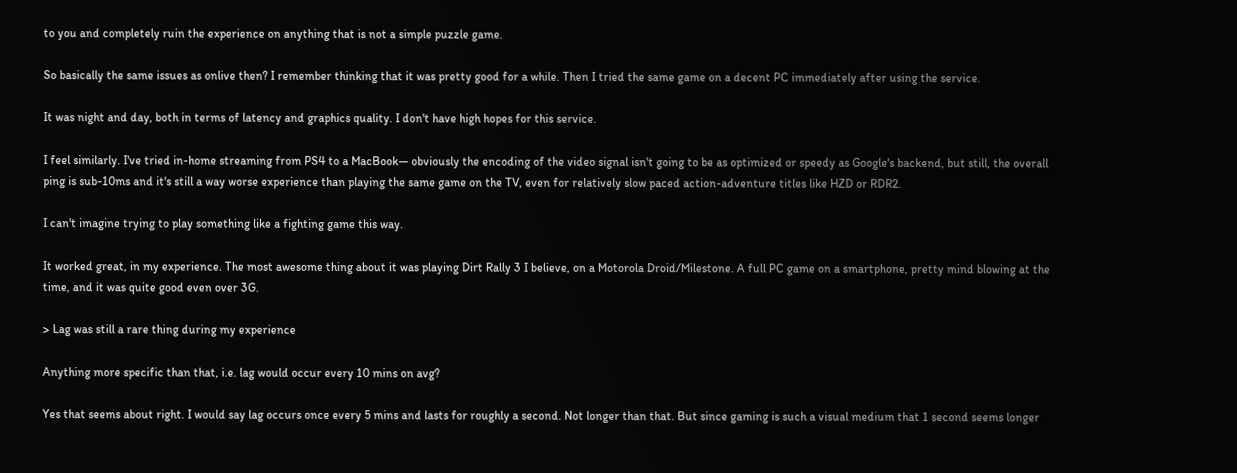to you and completely ruin the experience on anything that is not a simple puzzle game.

So basically the same issues as onlive then? I remember thinking that it was pretty good for a while. Then I tried the same game on a decent PC immediately after using the service.

It was night and day, both in terms of latency and graphics quality. I don't have high hopes for this service.

I feel similarly. I've tried in-home streaming from PS4 to a MacBook— obviously the encoding of the video signal isn't going to be as optimized or speedy as Google's backend, but still, the overall ping is sub-10ms and it's still a way worse experience than playing the same game on the TV, even for relatively slow paced action-adventure titles like HZD or RDR2.

I can't imagine trying to play something like a fighting game this way.

It worked great, in my experience. The most awesome thing about it was playing Dirt Rally 3 I believe, on a Motorola Droid/Milestone. A full PC game on a smartphone, pretty mind blowing at the time, and it was quite good even over 3G.

> Lag was still a rare thing during my experience

Anything more specific than that, i.e. lag would occur every 10 mins on avg?

Yes that seems about right. I would say lag occurs once every 5 mins and lasts for roughly a second. Not longer than that. But since gaming is such a visual medium that 1 second seems longer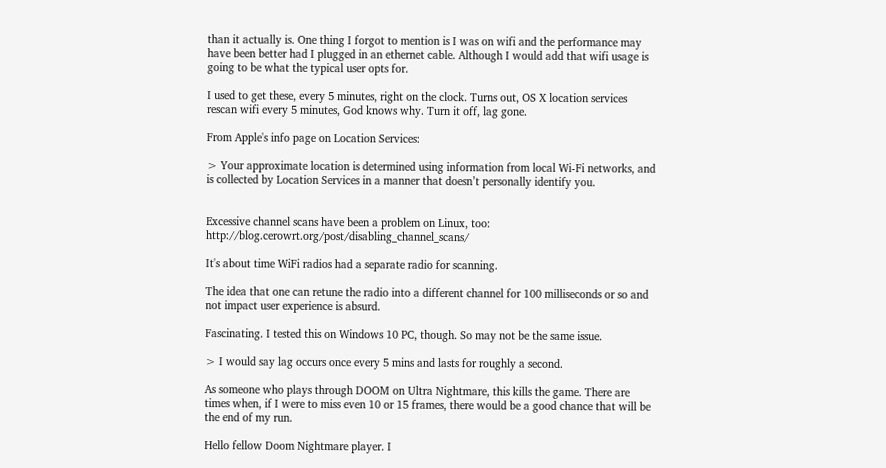than it actually is. One thing I forgot to mention is I was on wifi and the performance may have been better had I plugged in an ethernet cable. Although I would add that wifi usage is going to be what the typical user opts for.

I used to get these, every 5 minutes, right on the clock. Turns out, OS X location services rescan wifi every 5 minutes, God knows why. Turn it off, lag gone.

From Apple's info page on Location Services:

> Your approximate location is determined using information from local Wi-Fi networks, and is collected by Location Services in a manner that doesn’t personally identify you.


Excessive channel scans have been a problem on Linux, too: http://blog.cerowrt.org/post/disabling_channel_scans/

It's about time WiFi radios had a separate radio for scanning.

The idea that one can retune the radio into a different channel for 100 milliseconds or so and not impact user experience is absurd.

Fascinating. I tested this on Windows 10 PC, though. So may not be the same issue.

> I would say lag occurs once every 5 mins and lasts for roughly a second.

As someone who plays through DOOM on Ultra Nightmare, this kills the game. There are times when, if I were to miss even 10 or 15 frames, there would be a good chance that will be the end of my run.

Hello fellow Doom Nightmare player. I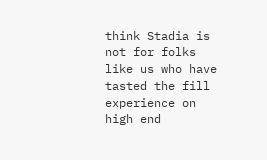think Stadia is not for folks like us who have tasted the fill experience on high end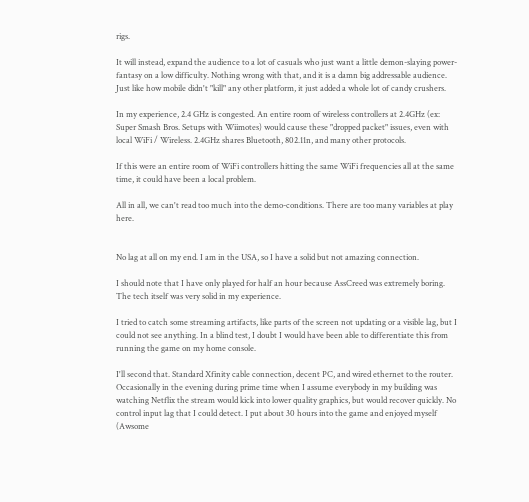rigs.

It will instead, expand the audience to a lot of casuals who just want a little demon-slaying power-fantasy on a low difficulty. Nothing wrong with that, and it is a damn big addressable audience. Just like how mobile didn't "kill" any other platform, it just added a whole lot of candy crushers.

In my experience, 2.4 GHz is congested. An entire room of wireless controllers at 2.4GHz (ex: Super Smash Bros. Setups with Wiimotes) would cause these "dropped packet" issues, even with local WiFi / Wireless. 2.4GHz shares Bluetooth, 802.11n, and many other protocols.

If this were an entire room of WiFi controllers hitting the same WiFi frequencies all at the same time, it could have been a local problem.

All in all, we can't read too much into the demo-conditions. There are too many variables at play here.


No lag at all on my end. I am in the USA, so I have a solid but not amazing connection.

I should note that I have only played for half an hour because AssCreed was extremely boring. The tech itself was very solid in my experience.

I tried to catch some streaming artifacts, like parts of the screen not updating or a visible lag, but I could not see anything. In a blind test, I doubt I would have been able to differentiate this from running the game on my home console.

I'll second that. Standard Xfinity cable connection, decent PC, and wired ethernet to the router. Occasionally in the evening during prime time when I assume everybody in my building was watching Netflix the stream would kick into lower quality graphics, but would recover quickly. No control input lag that I could detect. I put about 30 hours into the game and enjoyed myself (Awsome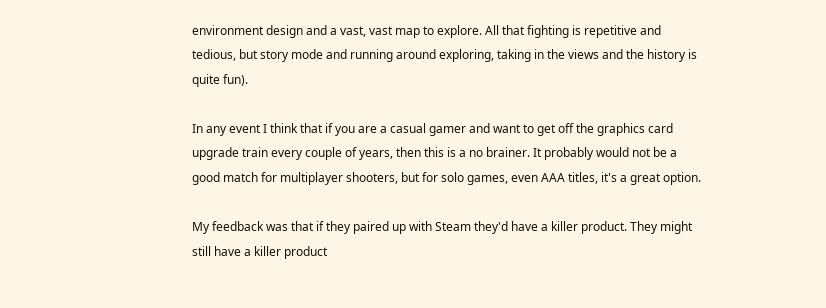environment design and a vast, vast map to explore. All that fighting is repetitive and tedious, but story mode and running around exploring, taking in the views and the history is quite fun).

In any event I think that if you are a casual gamer and want to get off the graphics card upgrade train every couple of years, then this is a no brainer. It probably would not be a good match for multiplayer shooters, but for solo games, even AAA titles, it's a great option.

My feedback was that if they paired up with Steam they'd have a killer product. They might still have a killer product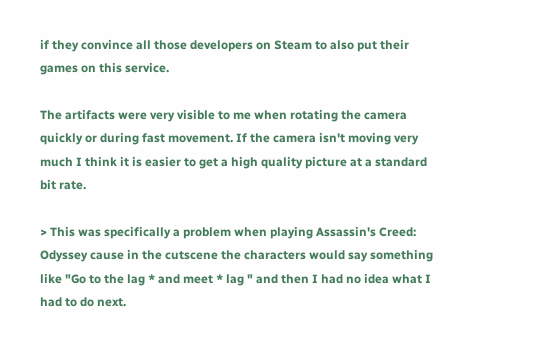if they convince all those developers on Steam to also put their games on this service.

The artifacts were very visible to me when rotating the camera quickly or during fast movement. If the camera isn't moving very much I think it is easier to get a high quality picture at a standard bit rate.

> This was specifically a problem when playing Assassin's Creed: Odyssey cause in the cutscene the characters would say something like "Go to the lag * and meet * lag " and then I had no idea what I had to do next.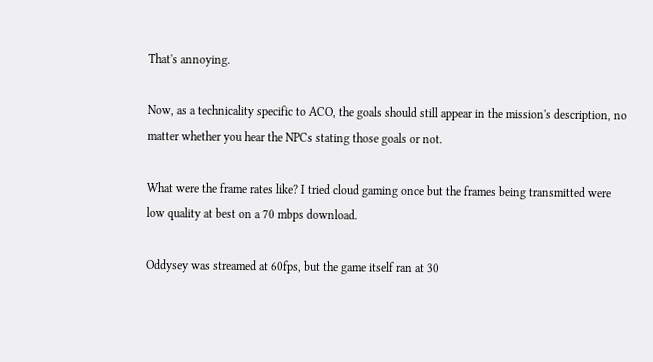That's annoying.

Now, as a technicality specific to ACO, the goals should still appear in the mission's description, no matter whether you hear the NPCs stating those goals or not.

What were the frame rates like? I tried cloud gaming once but the frames being transmitted were low quality at best on a 70 mbps download.

Oddysey was streamed at 60fps, but the game itself ran at 30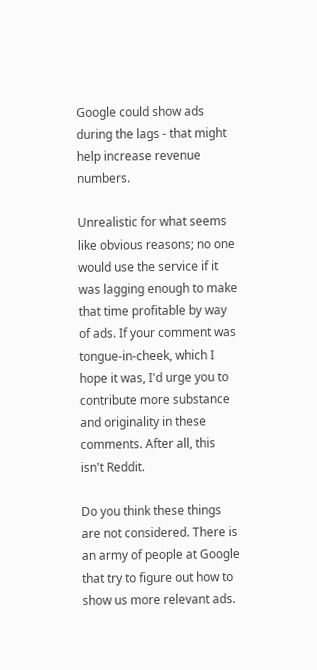Google could show ads during the lags - that might help increase revenue numbers.

Unrealistic for what seems like obvious reasons; no one would use the service if it was lagging enough to make that time profitable by way of ads. If your comment was tongue-in-cheek, which I hope it was, I'd urge you to contribute more substance and originality in these comments. After all, this isn't Reddit.

Do you think these things are not considered. There is an army of people at Google that try to figure out how to show us more relevant ads.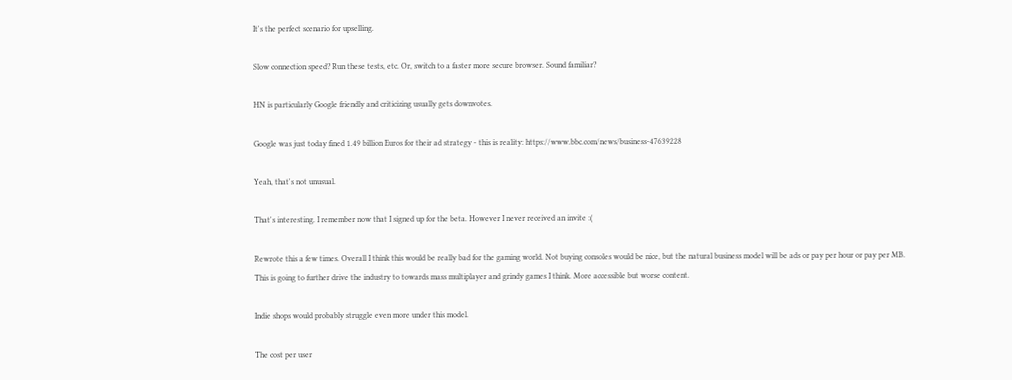It's the perfect scenario for upselling.

Slow connection speed? Run these tests, etc. Or, switch to a faster more secure browser. Sound familiar?

HN is particularly Google friendly and criticizing usually gets downvotes.

Google was just today fined 1.49 billion Euros for their ad strategy - this is reality: https://www.bbc.com/news/business-47639228

Yeah, that's not unusual.

That's interesting. I remember now that I signed up for the beta. However I never received an invite :(

Rewrote this a few times. Overall I think this would be really bad for the gaming world. Not buying consoles would be nice, but the natural business model will be ads or pay per hour or pay per MB. This is going to further drive the industry to towards mass multiplayer and grindy games I think. More accessible but worse content.

Indie shops would probably struggle even more under this model.

The cost per user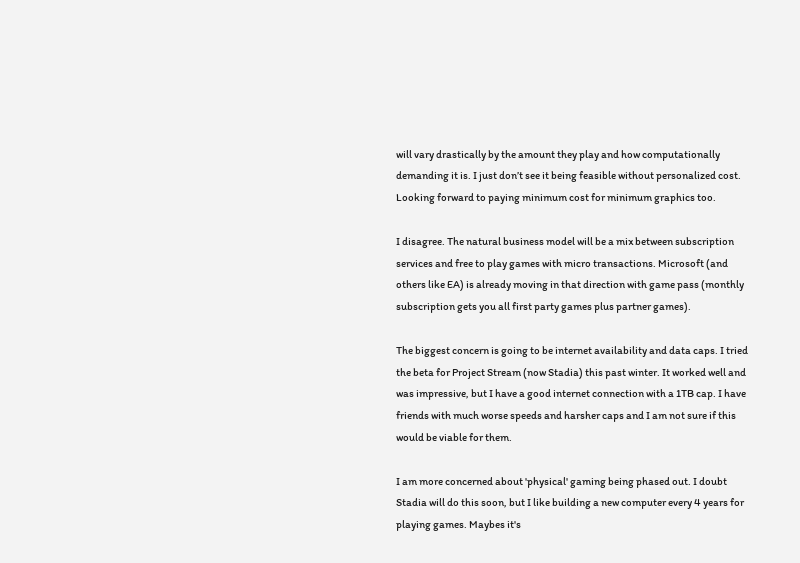will vary drastically by the amount they play and how computationally demanding it is. I just don’t see it being feasible without personalized cost. Looking forward to paying minimum cost for minimum graphics too.

I disagree. The natural business model will be a mix between subscription services and free to play games with micro transactions. Microsoft (and others like EA) is already moving in that direction with game pass (monthly subscription gets you all first party games plus partner games).

The biggest concern is going to be internet availability and data caps. I tried the beta for Project Stream (now Stadia) this past winter. It worked well and was impressive, but I have a good internet connection with a 1TB cap. I have friends with much worse speeds and harsher caps and I am not sure if this would be viable for them.

I am more concerned about 'physical' gaming being phased out. I doubt Stadia will do this soon, but I like building a new computer every 4 years for playing games. Maybes it's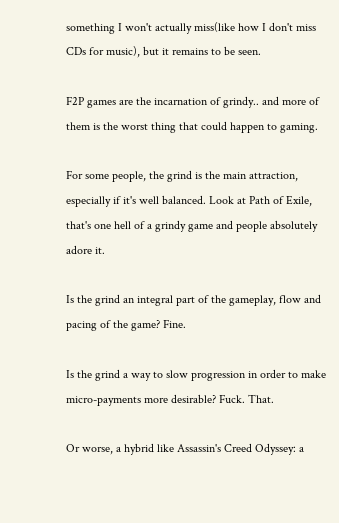something I won't actually miss(like how I don't miss CDs for music), but it remains to be seen.

F2P games are the incarnation of grindy.. and more of them is the worst thing that could happen to gaming.

For some people, the grind is the main attraction, especially if it's well balanced. Look at Path of Exile, that's one hell of a grindy game and people absolutely adore it.

Is the grind an integral part of the gameplay, flow and pacing of the game? Fine.

Is the grind a way to slow progression in order to make micro-payments more desirable? Fuck. That.

Or worse, a hybrid like Assassin's Creed Odyssey: a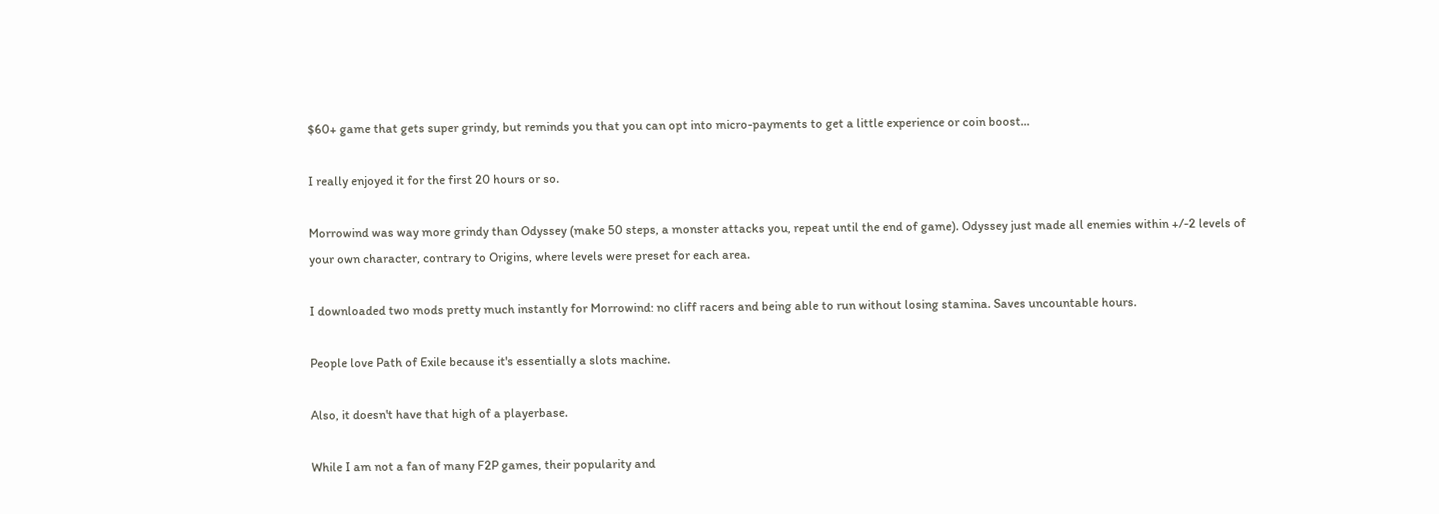$60+ game that gets super grindy, but reminds you that you can opt into micro-payments to get a little experience or coin boost...

I really enjoyed it for the first 20 hours or so.

Morrowind was way more grindy than Odyssey (make 50 steps, a monster attacks you, repeat until the end of game). Odyssey just made all enemies within +/-2 levels of your own character, contrary to Origins, where levels were preset for each area.

I downloaded two mods pretty much instantly for Morrowind: no cliff racers and being able to run without losing stamina. Saves uncountable hours.

People love Path of Exile because it's essentially a slots machine.

Also, it doesn't have that high of a playerbase.

While I am not a fan of many F2P games, their popularity and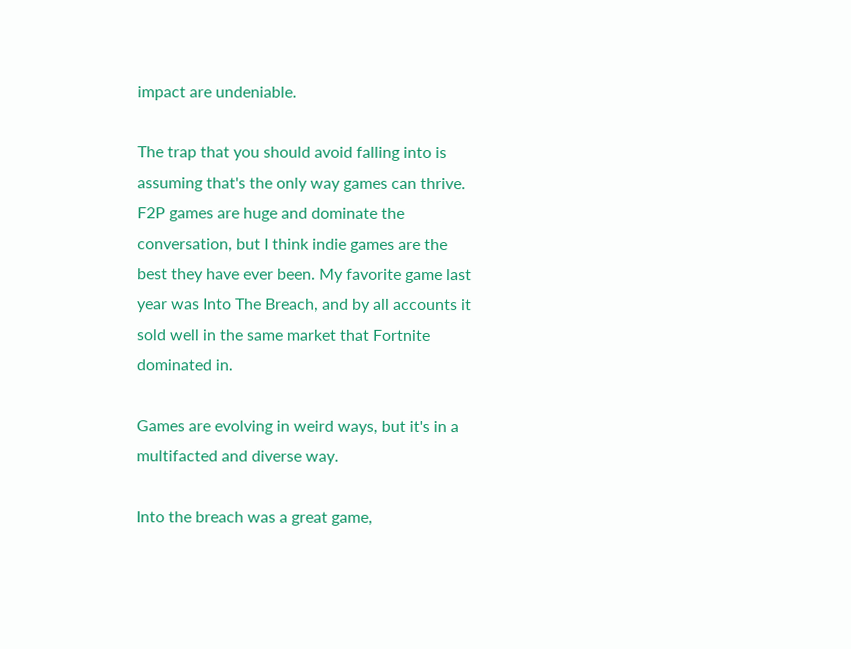impact are undeniable.

The trap that you should avoid falling into is assuming that's the only way games can thrive. F2P games are huge and dominate the conversation, but I think indie games are the best they have ever been. My favorite game last year was Into The Breach, and by all accounts it sold well in the same market that Fortnite dominated in.

Games are evolving in weird ways, but it's in a multifacted and diverse way.

Into the breach was a great game,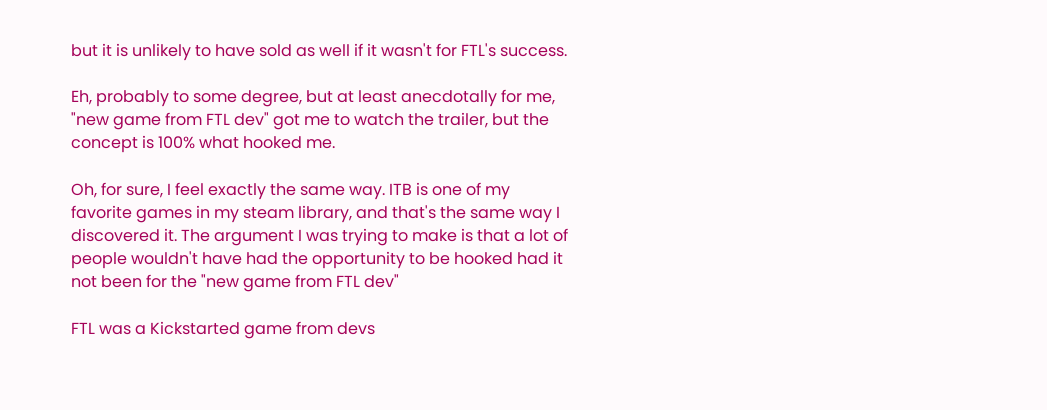but it is unlikely to have sold as well if it wasn't for FTL's success.

Eh, probably to some degree, but at least anecdotally for me, "new game from FTL dev" got me to watch the trailer, but the concept is 100% what hooked me.

Oh, for sure, I feel exactly the same way. ITB is one of my favorite games in my steam library, and that's the same way I discovered it. The argument I was trying to make is that a lot of people wouldn't have had the opportunity to be hooked had it not been for the "new game from FTL dev"

FTL was a Kickstarted game from devs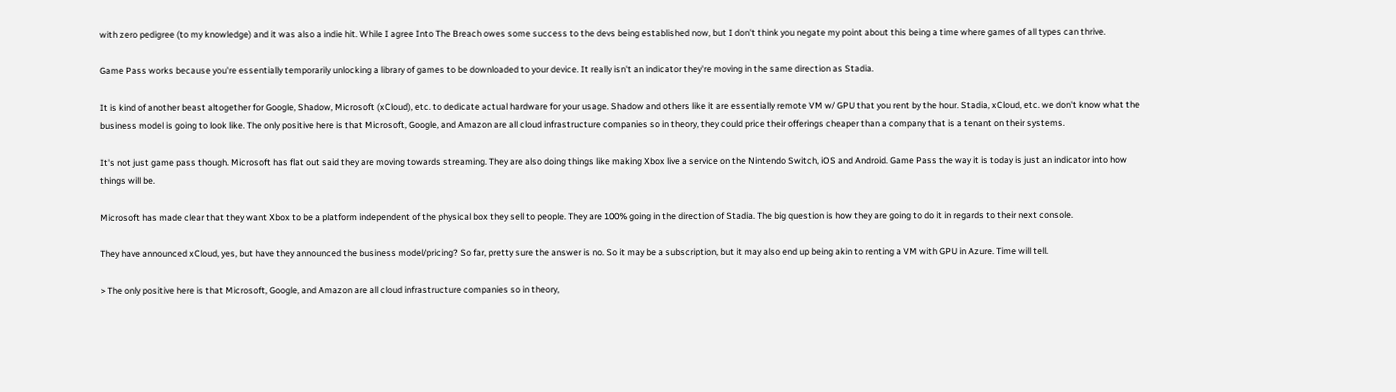with zero pedigree (to my knowledge) and it was also a indie hit. While I agree Into The Breach owes some success to the devs being established now, but I don't think you negate my point about this being a time where games of all types can thrive.

Game Pass works because you're essentially temporarily unlocking a library of games to be downloaded to your device. It really isn't an indicator they're moving in the same direction as Stadia.

It is kind of another beast altogether for Google, Shadow, Microsoft (xCloud), etc. to dedicate actual hardware for your usage. Shadow and others like it are essentially remote VM w/ GPU that you rent by the hour. Stadia, xCloud, etc. we don't know what the business model is going to look like. The only positive here is that Microsoft, Google, and Amazon are all cloud infrastructure companies so in theory, they could price their offerings cheaper than a company that is a tenant on their systems.

It's not just game pass though. Microsoft has flat out said they are moving towards streaming. They are also doing things like making Xbox live a service on the Nintendo Switch, iOS and Android. Game Pass the way it is today is just an indicator into how things will be.

Microsoft has made clear that they want Xbox to be a platform independent of the physical box they sell to people. They are 100% going in the direction of Stadia. The big question is how they are going to do it in regards to their next console.

They have announced xCloud, yes, but have they announced the business model/pricing? So far, pretty sure the answer is no. So it may be a subscription, but it may also end up being akin to renting a VM with GPU in Azure. Time will tell.

> The only positive here is that Microsoft, Google, and Amazon are all cloud infrastructure companies so in theory,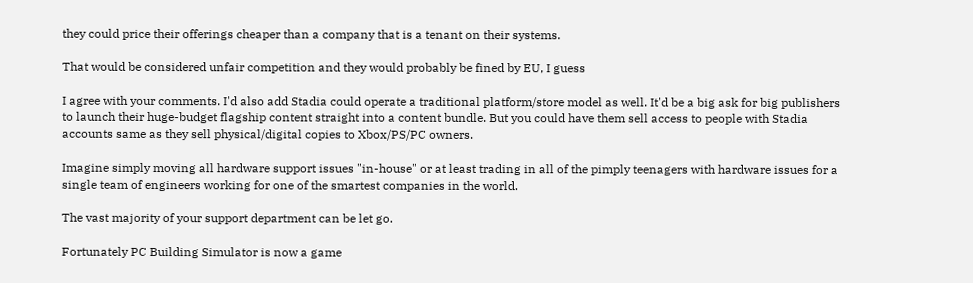they could price their offerings cheaper than a company that is a tenant on their systems.

That would be considered unfair competition and they would probably be fined by EU, I guess

I agree with your comments. I'd also add Stadia could operate a traditional platform/store model as well. It'd be a big ask for big publishers to launch their huge-budget flagship content straight into a content bundle. But you could have them sell access to people with Stadia accounts same as they sell physical/digital copies to Xbox/PS/PC owners.

Imagine simply moving all hardware support issues "in-house" or at least trading in all of the pimply teenagers with hardware issues for a single team of engineers working for one of the smartest companies in the world.

The vast majority of your support department can be let go.

Fortunately PC Building Simulator is now a game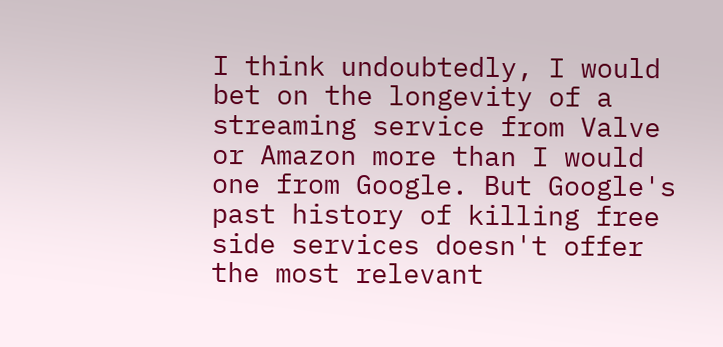I think undoubtedly, I would bet on the longevity of a streaming service from Valve or Amazon more than I would one from Google. But Google's past history of killing free side services doesn't offer the most relevant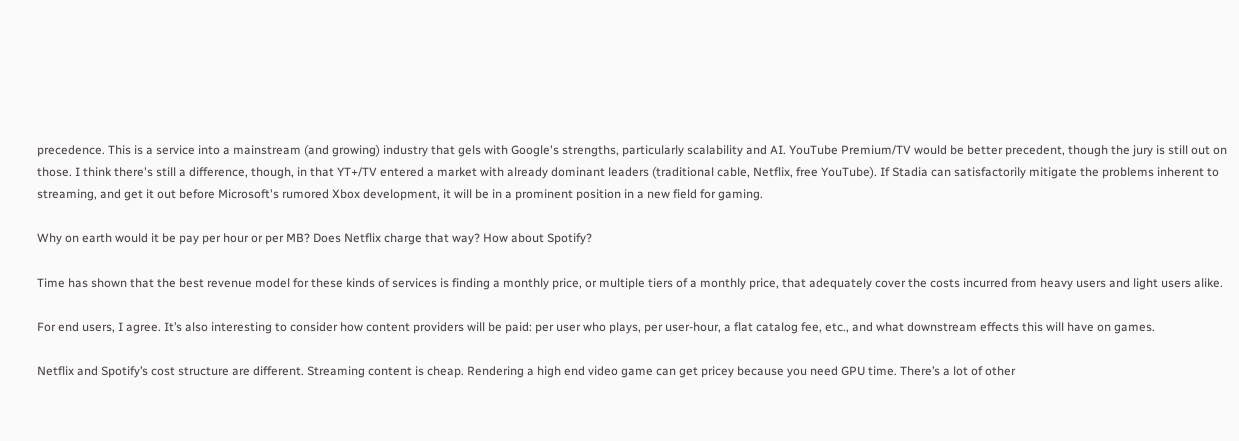precedence. This is a service into a mainstream (and growing) industry that gels with Google's strengths, particularly scalability and AI. YouTube Premium/TV would be better precedent, though the jury is still out on those. I think there's still a difference, though, in that YT+/TV entered a market with already dominant leaders (traditional cable, Netflix, free YouTube). If Stadia can satisfactorily mitigate the problems inherent to streaming, and get it out before Microsoft's rumored Xbox development, it will be in a prominent position in a new field for gaming.

Why on earth would it be pay per hour or per MB? Does Netflix charge that way? How about Spotify?

Time has shown that the best revenue model for these kinds of services is finding a monthly price, or multiple tiers of a monthly price, that adequately cover the costs incurred from heavy users and light users alike.

For end users, I agree. It’s also interesting to consider how content providers will be paid: per user who plays, per user-hour, a flat catalog fee, etc., and what downstream effects this will have on games.

Netflix and Spotify’s cost structure are different. Streaming content is cheap. Rendering a high end video game can get pricey because you need GPU time. There’s a lot of other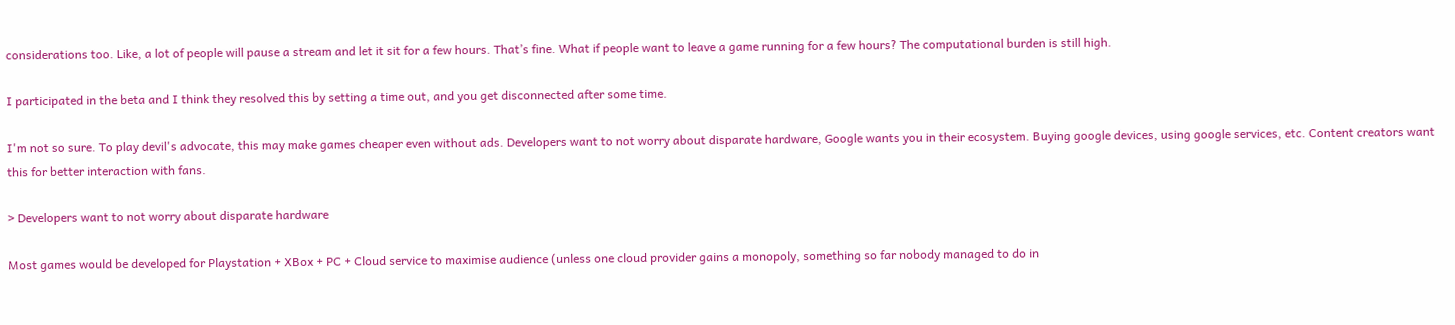considerations too. Like, a lot of people will pause a stream and let it sit for a few hours. That’s fine. What if people want to leave a game running for a few hours? The computational burden is still high.

I participated in the beta and I think they resolved this by setting a time out, and you get disconnected after some time.

I'm not so sure. To play devil's advocate, this may make games cheaper even without ads. Developers want to not worry about disparate hardware, Google wants you in their ecosystem. Buying google devices, using google services, etc. Content creators want this for better interaction with fans.

> Developers want to not worry about disparate hardware

Most games would be developed for Playstation + XBox + PC + Cloud service to maximise audience (unless one cloud provider gains a monopoly, something so far nobody managed to do in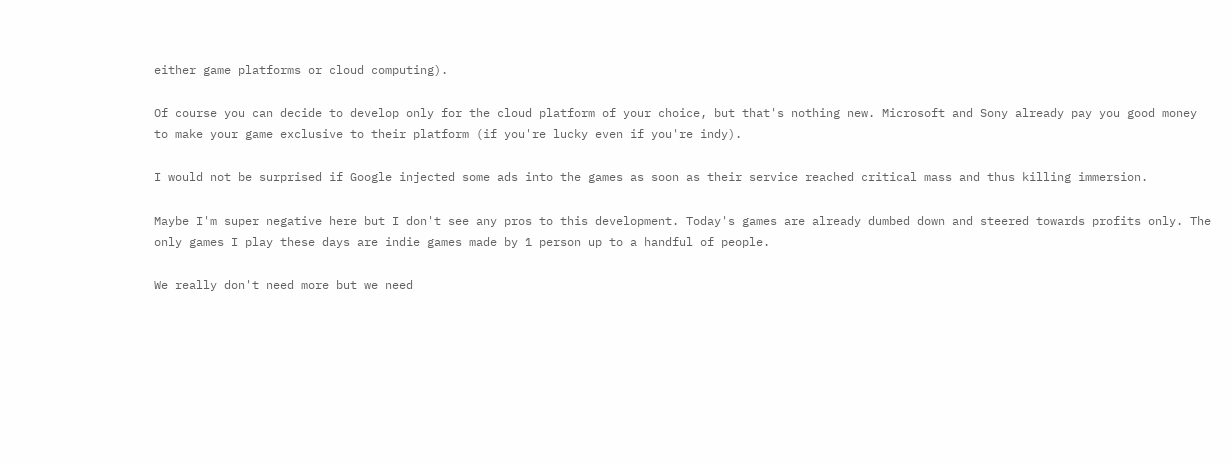either game platforms or cloud computing).

Of course you can decide to develop only for the cloud platform of your choice, but that's nothing new. Microsoft and Sony already pay you good money to make your game exclusive to their platform (if you're lucky even if you're indy).

I would not be surprised if Google injected some ads into the games as soon as their service reached critical mass and thus killing immersion.

Maybe I'm super negative here but I don't see any pros to this development. Today's games are already dumbed down and steered towards profits only. The only games I play these days are indie games made by 1 person up to a handful of people.

We really don't need more but we need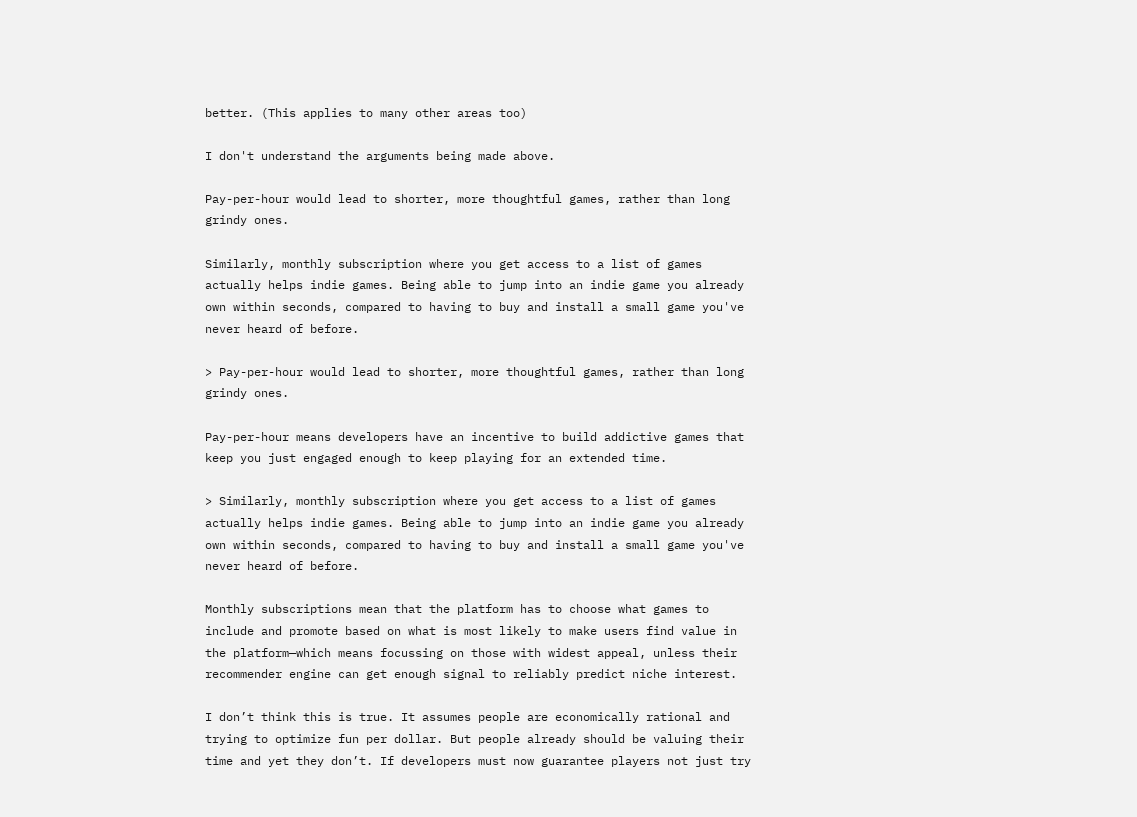better. (This applies to many other areas too)

I don't understand the arguments being made above.

Pay-per-hour would lead to shorter, more thoughtful games, rather than long grindy ones.

Similarly, monthly subscription where you get access to a list of games actually helps indie games. Being able to jump into an indie game you already own within seconds, compared to having to buy and install a small game you've never heard of before.

> Pay-per-hour would lead to shorter, more thoughtful games, rather than long grindy ones.

Pay-per-hour means developers have an incentive to build addictive games that keep you just engaged enough to keep playing for an extended time.

> Similarly, monthly subscription where you get access to a list of games actually helps indie games. Being able to jump into an indie game you already own within seconds, compared to having to buy and install a small game you've never heard of before.

Monthly subscriptions mean that the platform has to choose what games to include and promote based on what is most likely to make users find value in the platform—which means focussing on those with widest appeal, unless their recommender engine can get enough signal to reliably predict niche interest.

I don’t think this is true. It assumes people are economically rational and trying to optimize fun per dollar. But people already should be valuing their time and yet they don’t. If developers must now guarantee players not just try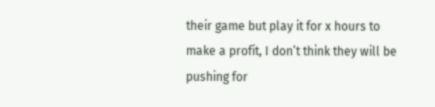their game but play it for x hours to make a profit, I don’t think they will be pushing for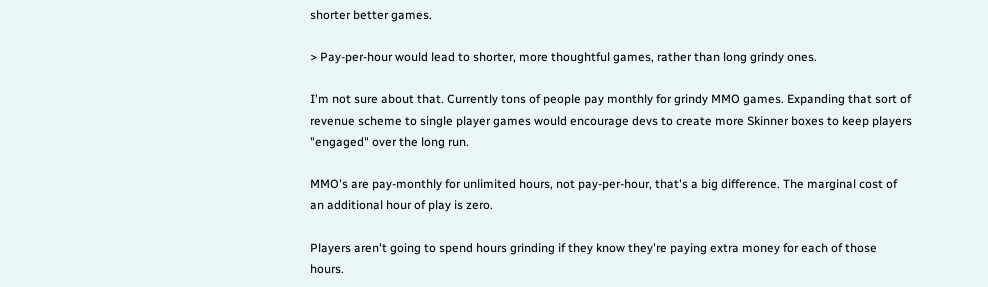shorter better games.

> Pay-per-hour would lead to shorter, more thoughtful games, rather than long grindy ones.

I'm not sure about that. Currently tons of people pay monthly for grindy MMO games. Expanding that sort of revenue scheme to single player games would encourage devs to create more Skinner boxes to keep players "engaged" over the long run.

MMO's are pay-monthly for unlimited hours, not pay-per-hour, that's a big difference. The marginal cost of an additional hour of play is zero.

Players aren't going to spend hours grinding if they know they're paying extra money for each of those hours.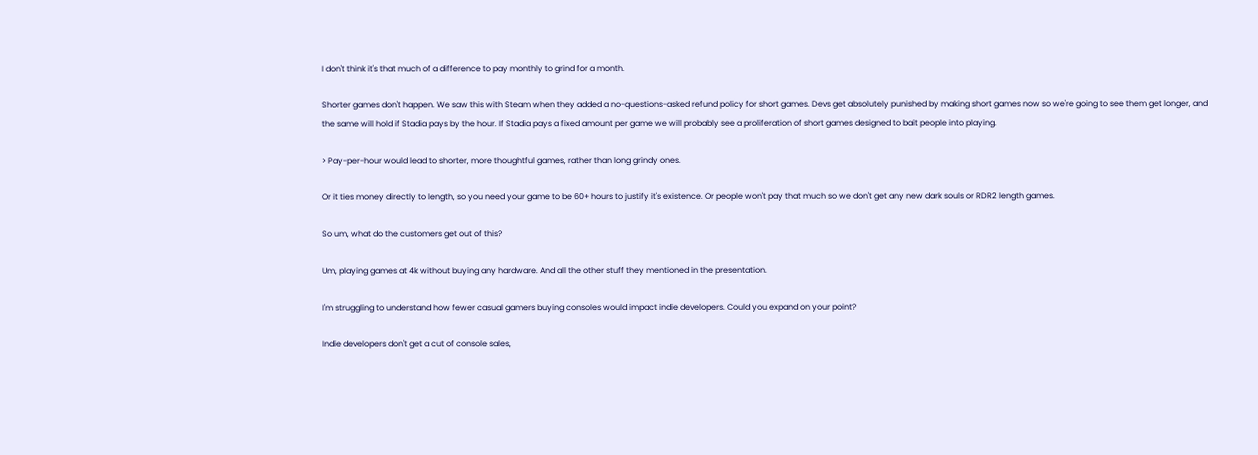I don't think it's that much of a difference to pay monthly to grind for a month.

Shorter games don't happen. We saw this with Steam when they added a no-questions-asked refund policy for short games. Devs get absolutely punished by making short games now so we're going to see them get longer, and the same will hold if Stadia pays by the hour. If Stadia pays a fixed amount per game we will probably see a proliferation of short games designed to bait people into playing.

> Pay-per-hour would lead to shorter, more thoughtful games, rather than long grindy ones.

Or it ties money directly to length, so you need your game to be 60+ hours to justify it's existence. Or people won't pay that much so we don't get any new dark souls or RDR2 length games.

So um, what do the customers get out of this?

Um, playing games at 4k without buying any hardware. And all the other stuff they mentioned in the presentation.

I'm struggling to understand how fewer casual gamers buying consoles would impact indie developers. Could you expand on your point?

Indie developers don't get a cut of console sales,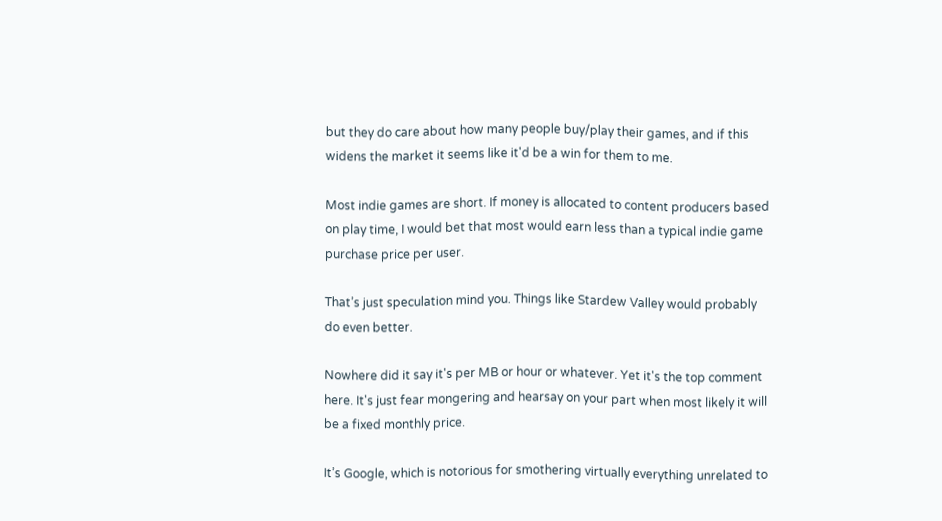but they do care about how many people buy/play their games, and if this widens the market it seems like it'd be a win for them to me.

Most indie games are short. If money is allocated to content producers based on play time, I would bet that most would earn less than a typical indie game purchase price per user.

That’s just speculation mind you. Things like Stardew Valley would probably do even better.

Nowhere did it say it's per MB or hour or whatever. Yet it's the top comment here. It's just fear mongering and hearsay on your part when most likely it will be a fixed monthly price.

It’s Google, which is notorious for smothering virtually everything unrelated to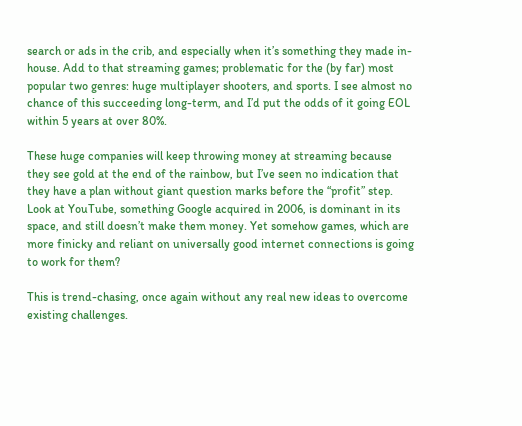search or ads in the crib, and especially when it’s something they made in-house. Add to that streaming games; problematic for the (by far) most popular two genres: huge multiplayer shooters, and sports. I see almost no chance of this succeeding long-term, and I’d put the odds of it going EOL within 5 years at over 80%.

These huge companies will keep throwing money at streaming because they see gold at the end of the rainbow, but I’ve seen no indication that they have a plan without giant question marks before the “profit” step. Look at YouTube, something Google acquired in 2006, is dominant in its space, and still doesn’t make them money. Yet somehow games, which are more finicky and reliant on universally good internet connections is going to work for them?

This is trend-chasing, once again without any real new ideas to overcome existing challenges.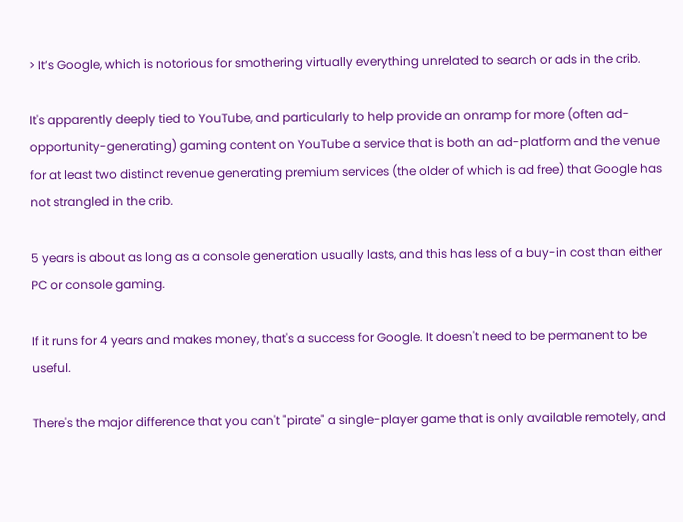> It’s Google, which is notorious for smothering virtually everything unrelated to search or ads in the crib.

It's apparently deeply tied to YouTube, and particularly to help provide an onramp for more (often ad-opportunity-generating) gaming content on YouTube a service that is both an ad-platform and the venue for at least two distinct revenue generating premium services (the older of which is ad free) that Google has not strangled in the crib.

5 years is about as long as a console generation usually lasts, and this has less of a buy-in cost than either PC or console gaming.

If it runs for 4 years and makes money, that's a success for Google. It doesn't need to be permanent to be useful.

There's the major difference that you can't "pirate" a single-player game that is only available remotely, and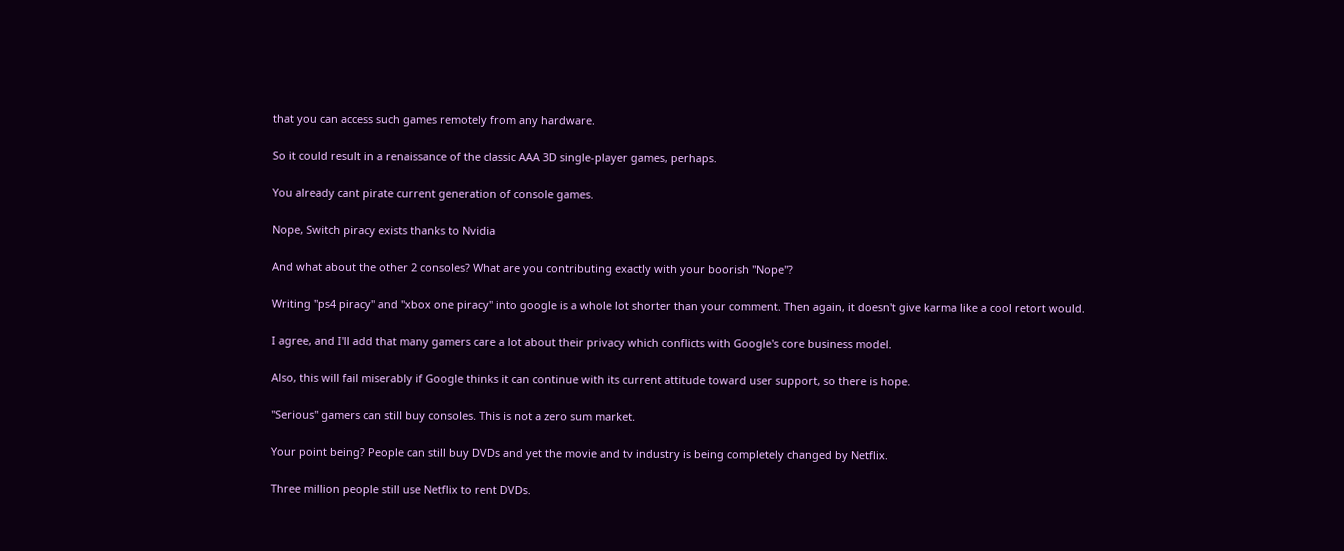that you can access such games remotely from any hardware.

So it could result in a renaissance of the classic AAA 3D single-player games, perhaps.

You already cant pirate current generation of console games.

Nope, Switch piracy exists thanks to Nvidia

And what about the other 2 consoles? What are you contributing exactly with your boorish "Nope"?

Writing "ps4 piracy" and "xbox one piracy" into google is a whole lot shorter than your comment. Then again, it doesn't give karma like a cool retort would.

I agree, and I'll add that many gamers care a lot about their privacy which conflicts with Google's core business model.

Also, this will fail miserably if Google thinks it can continue with its current attitude toward user support, so there is hope.

"Serious" gamers can still buy consoles. This is not a zero sum market.

Your point being? People can still buy DVDs and yet the movie and tv industry is being completely changed by Netflix.

Three million people still use Netflix to rent DVDs.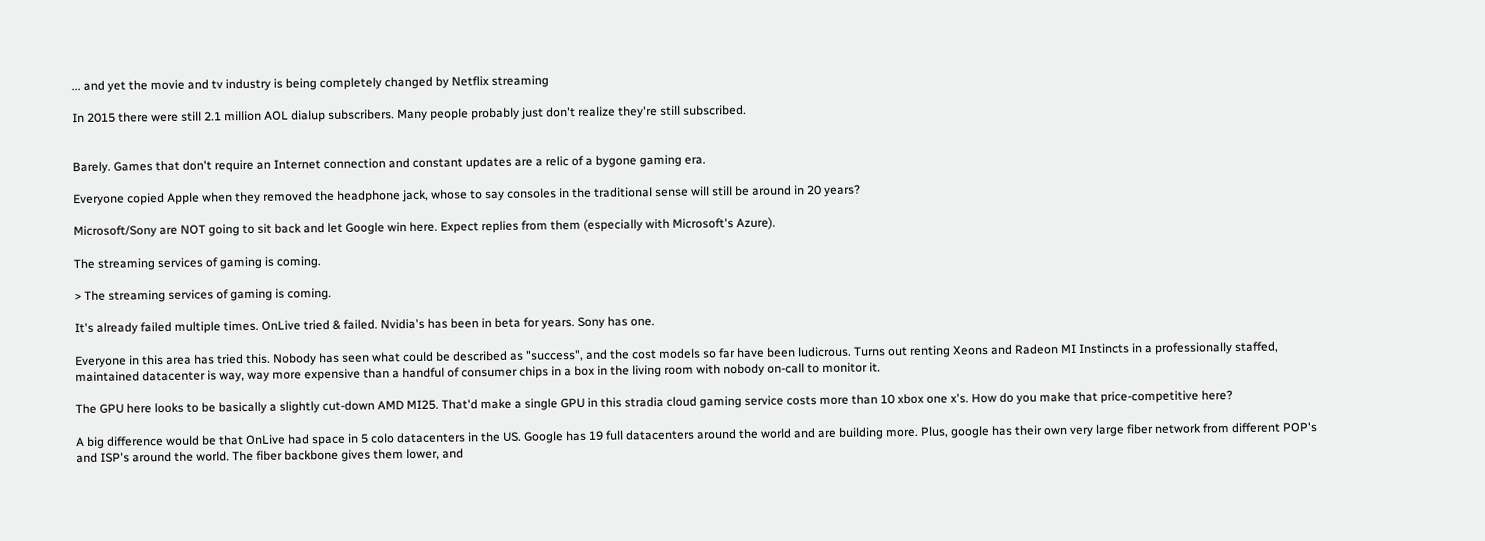... and yet the movie and tv industry is being completely changed by Netflix streaming

In 2015 there were still 2.1 million AOL dialup subscribers. Many people probably just don't realize they're still subscribed.


Barely. Games that don't require an Internet connection and constant updates are a relic of a bygone gaming era.

Everyone copied Apple when they removed the headphone jack, whose to say consoles in the traditional sense will still be around in 20 years?

Microsoft/Sony are NOT going to sit back and let Google win here. Expect replies from them (especially with Microsoft's Azure).

The streaming services of gaming is coming.

> The streaming services of gaming is coming.

It's already failed multiple times. OnLive tried & failed. Nvidia's has been in beta for years. Sony has one.

Everyone in this area has tried this. Nobody has seen what could be described as "success", and the cost models so far have been ludicrous. Turns out renting Xeons and Radeon MI Instincts in a professionally staffed, maintained datacenter is way, way more expensive than a handful of consumer chips in a box in the living room with nobody on-call to monitor it.

The GPU here looks to be basically a slightly cut-down AMD MI25. That'd make a single GPU in this stradia cloud gaming service costs more than 10 xbox one x's. How do you make that price-competitive here?

A big difference would be that OnLive had space in 5 colo datacenters in the US. Google has 19 full datacenters around the world and are building more. Plus, google has their own very large fiber network from different POP's and ISP's around the world. The fiber backbone gives them lower, and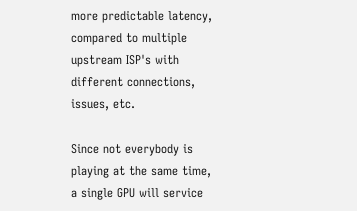more predictable latency, compared to multiple upstream ISP's with different connections, issues, etc.

Since not everybody is playing at the same time, a single GPU will service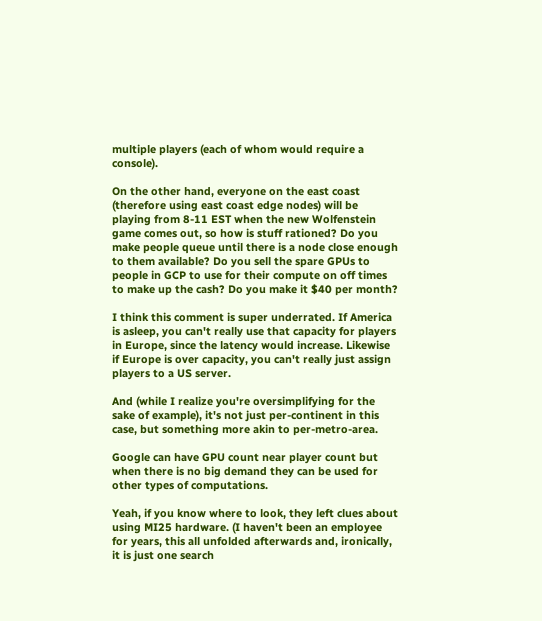multiple players (each of whom would require a console).

On the other hand, everyone on the east coast (therefore using east coast edge nodes) will be playing from 8-11 EST when the new Wolfenstein game comes out, so how is stuff rationed? Do you make people queue until there is a node close enough to them available? Do you sell the spare GPUs to people in GCP to use for their compute on off times to make up the cash? Do you make it $40 per month?

I think this comment is super underrated. If America is asleep, you can't really use that capacity for players in Europe, since the latency would increase. Likewise if Europe is over capacity, you can't really just assign players to a US server.

And (while I realize you're oversimplifying for the sake of example), it's not just per-continent in this case, but something more akin to per-metro-area.

Google can have GPU count near player count but when there is no big demand they can be used for other types of computations.

Yeah, if you know where to look, they left clues about using MI25 hardware. (I haven't been an employee for years, this all unfolded afterwards and, ironically, it is just one search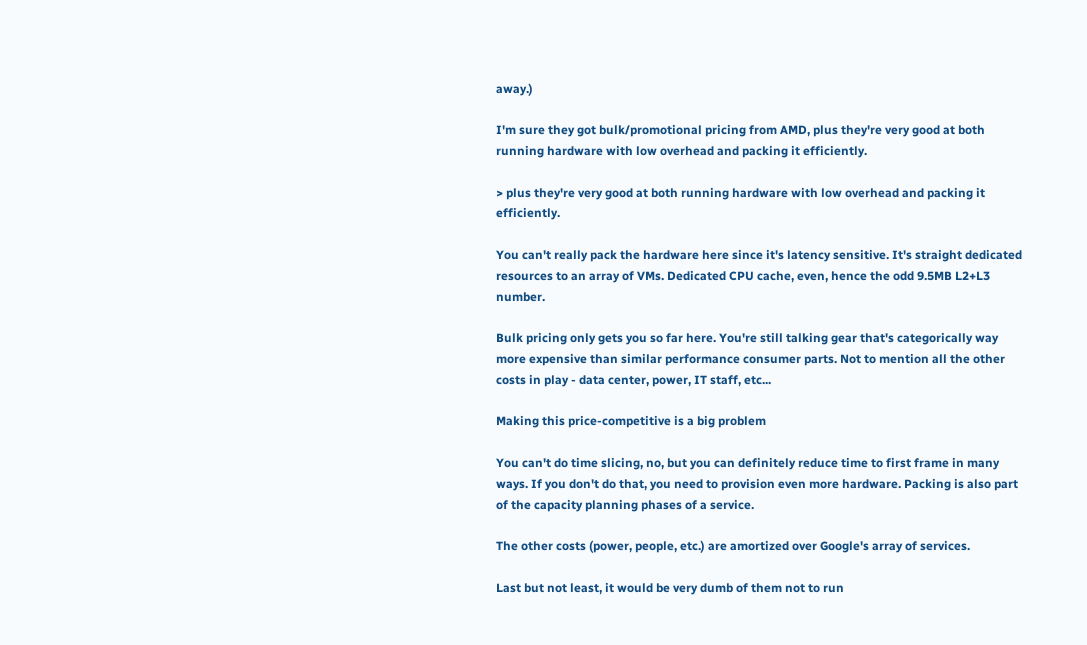away.)

I'm sure they got bulk/promotional pricing from AMD, plus they're very good at both running hardware with low overhead and packing it efficiently.

> plus they're very good at both running hardware with low overhead and packing it efficiently.

You can't really pack the hardware here since it's latency sensitive. It's straight dedicated resources to an array of VMs. Dedicated CPU cache, even, hence the odd 9.5MB L2+L3 number.

Bulk pricing only gets you so far here. You're still talking gear that's categorically way more expensive than similar performance consumer parts. Not to mention all the other costs in play - data center, power, IT staff, etc...

Making this price-competitive is a big problem

You can't do time slicing, no, but you can definitely reduce time to first frame in many ways. If you don't do that, you need to provision even more hardware. Packing is also part of the capacity planning phases of a service.

The other costs (power, people, etc.) are amortized over Google's array of services.

Last but not least, it would be very dumb of them not to run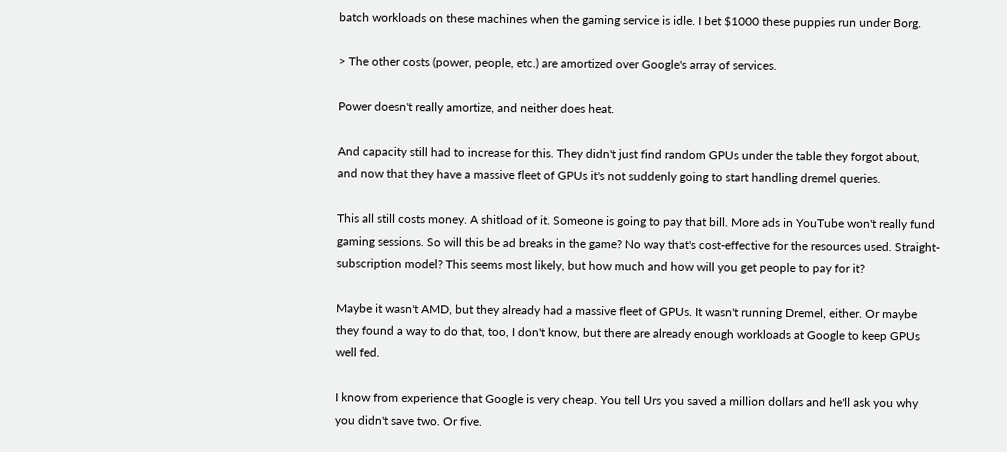batch workloads on these machines when the gaming service is idle. I bet $1000 these puppies run under Borg.

> The other costs (power, people, etc.) are amortized over Google's array of services.

Power doesn't really amortize, and neither does heat.

And capacity still had to increase for this. They didn't just find random GPUs under the table they forgot about, and now that they have a massive fleet of GPUs it's not suddenly going to start handling dremel queries.

This all still costs money. A shitload of it. Someone is going to pay that bill. More ads in YouTube won't really fund gaming sessions. So will this be ad breaks in the game? No way that's cost-effective for the resources used. Straight-subscription model? This seems most likely, but how much and how will you get people to pay for it?

Maybe it wasn't AMD, but they already had a massive fleet of GPUs. It wasn't running Dremel, either. Or maybe they found a way to do that, too, I don't know, but there are already enough workloads at Google to keep GPUs well fed.

I know from experience that Google is very cheap. You tell Urs you saved a million dollars and he'll ask you why you didn't save two. Or five.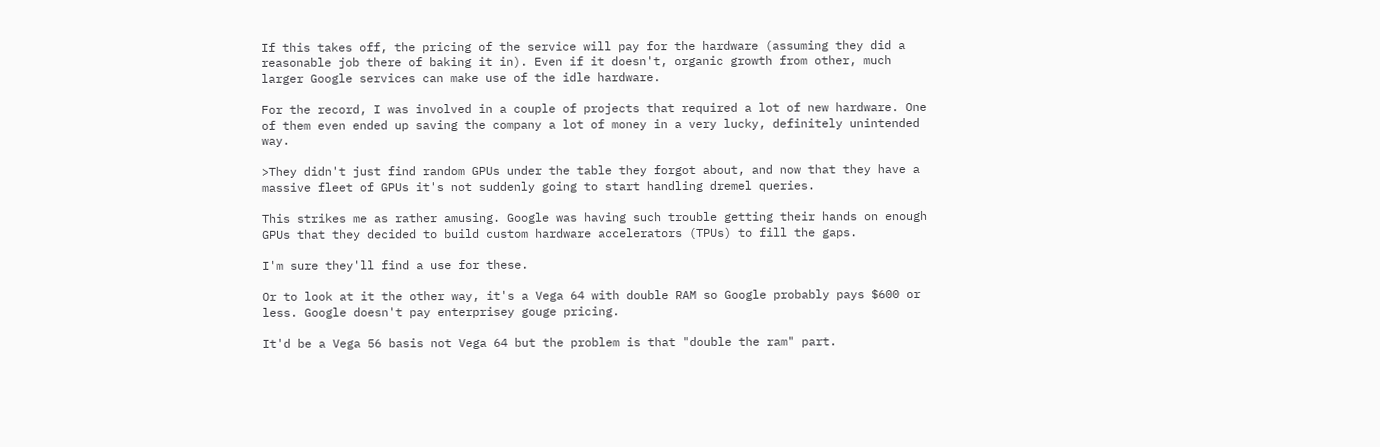If this takes off, the pricing of the service will pay for the hardware (assuming they did a reasonable job there of baking it in). Even if it doesn't, organic growth from other, much larger Google services can make use of the idle hardware.

For the record, I was involved in a couple of projects that required a lot of new hardware. One of them even ended up saving the company a lot of money in a very lucky, definitely unintended way.

>They didn't just find random GPUs under the table they forgot about, and now that they have a massive fleet of GPUs it's not suddenly going to start handling dremel queries.

This strikes me as rather amusing. Google was having such trouble getting their hands on enough GPUs that they decided to build custom hardware accelerators (TPUs) to fill the gaps.

I'm sure they'll find a use for these.

Or to look at it the other way, it's a Vega 64 with double RAM so Google probably pays $600 or less. Google doesn't pay enterprisey gouge pricing.

It'd be a Vega 56 basis not Vega 64 but the problem is that "double the ram" part.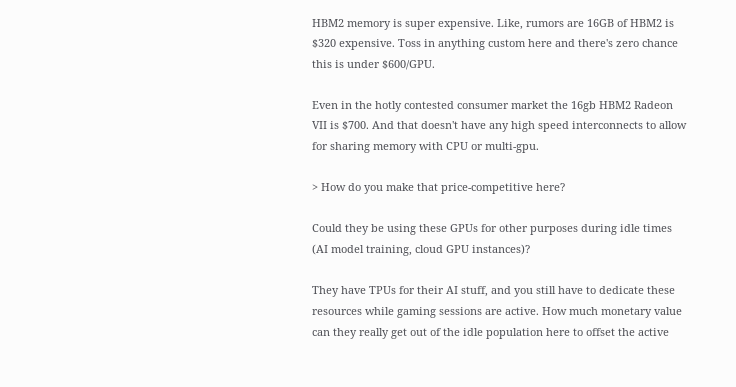HBM2 memory is super expensive. Like, rumors are 16GB of HBM2 is $320 expensive. Toss in anything custom here and there's zero chance this is under $600/GPU.

Even in the hotly contested consumer market the 16gb HBM2 Radeon VII is $700. And that doesn't have any high speed interconnects to allow for sharing memory with CPU or multi-gpu.

> How do you make that price-competitive here?

Could they be using these GPUs for other purposes during idle times (AI model training, cloud GPU instances)?

They have TPUs for their AI stuff, and you still have to dedicate these resources while gaming sessions are active. How much monetary value can they really get out of the idle population here to offset the active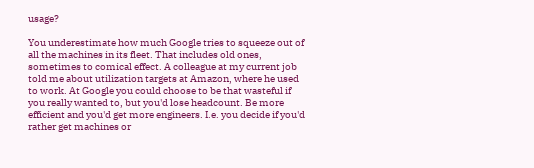usage?

You underestimate how much Google tries to squeeze out of all the machines in its fleet. That includes old ones, sometimes to comical effect. A colleague at my current job told me about utilization targets at Amazon, where he used to work. At Google you could choose to be that wasteful if you really wanted to, but you'd lose headcount. Be more efficient and you'd get more engineers. I.e. you decide if you'd rather get machines or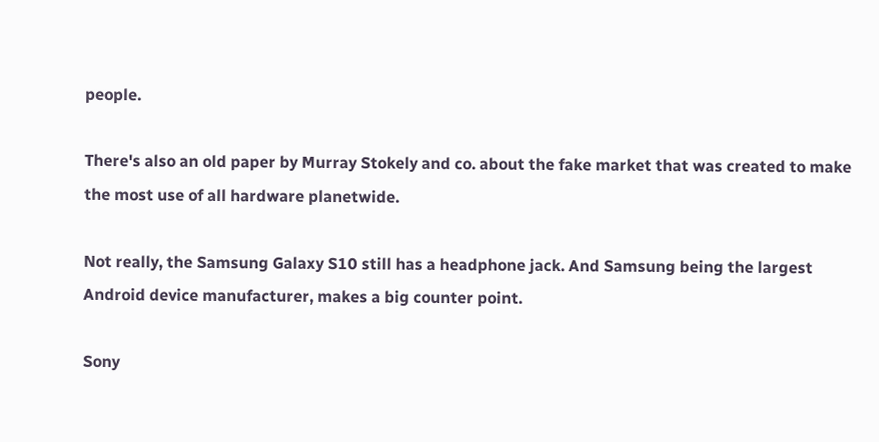people.

There's also an old paper by Murray Stokely and co. about the fake market that was created to make the most use of all hardware planetwide.

Not really, the Samsung Galaxy S10 still has a headphone jack. And Samsung being the largest Android device manufacturer, makes a big counter point.

Sony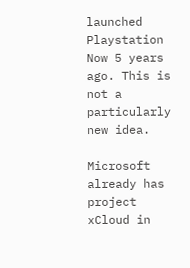launched Playstation Now 5 years ago. This is not a particularly new idea.

Microsoft already has project xCloud in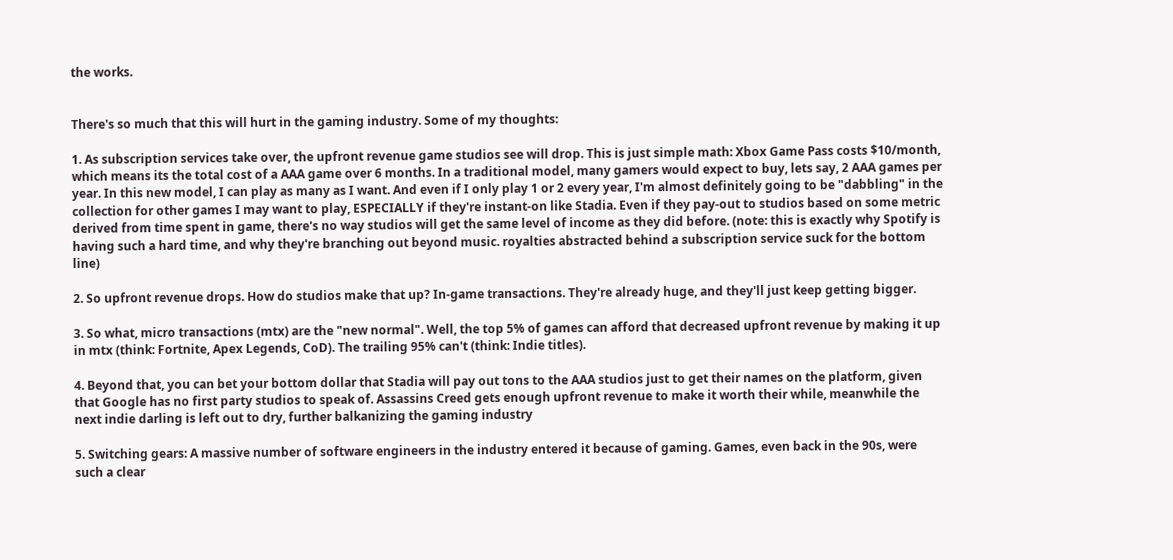the works.


There's so much that this will hurt in the gaming industry. Some of my thoughts:

1. As subscription services take over, the upfront revenue game studios see will drop. This is just simple math: Xbox Game Pass costs $10/month, which means its the total cost of a AAA game over 6 months. In a traditional model, many gamers would expect to buy, lets say, 2 AAA games per year. In this new model, I can play as many as I want. And even if I only play 1 or 2 every year, I'm almost definitely going to be "dabbling" in the collection for other games I may want to play, ESPECIALLY if they're instant-on like Stadia. Even if they pay-out to studios based on some metric derived from time spent in game, there's no way studios will get the same level of income as they did before. (note: this is exactly why Spotify is having such a hard time, and why they're branching out beyond music. royalties abstracted behind a subscription service suck for the bottom line)

2. So upfront revenue drops. How do studios make that up? In-game transactions. They're already huge, and they'll just keep getting bigger.

3. So what, micro transactions (mtx) are the "new normal". Well, the top 5% of games can afford that decreased upfront revenue by making it up in mtx (think: Fortnite, Apex Legends, CoD). The trailing 95% can't (think: Indie titles).

4. Beyond that, you can bet your bottom dollar that Stadia will pay out tons to the AAA studios just to get their names on the platform, given that Google has no first party studios to speak of. Assassins Creed gets enough upfront revenue to make it worth their while, meanwhile the next indie darling is left out to dry, further balkanizing the gaming industry

5. Switching gears: A massive number of software engineers in the industry entered it because of gaming. Games, even back in the 90s, were such a clear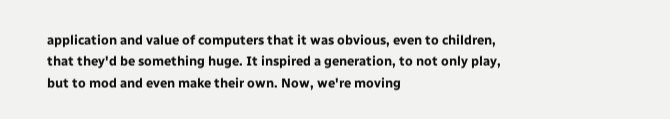application and value of computers that it was obvious, even to children, that they'd be something huge. It inspired a generation, to not only play, but to mod and even make their own. Now, we're moving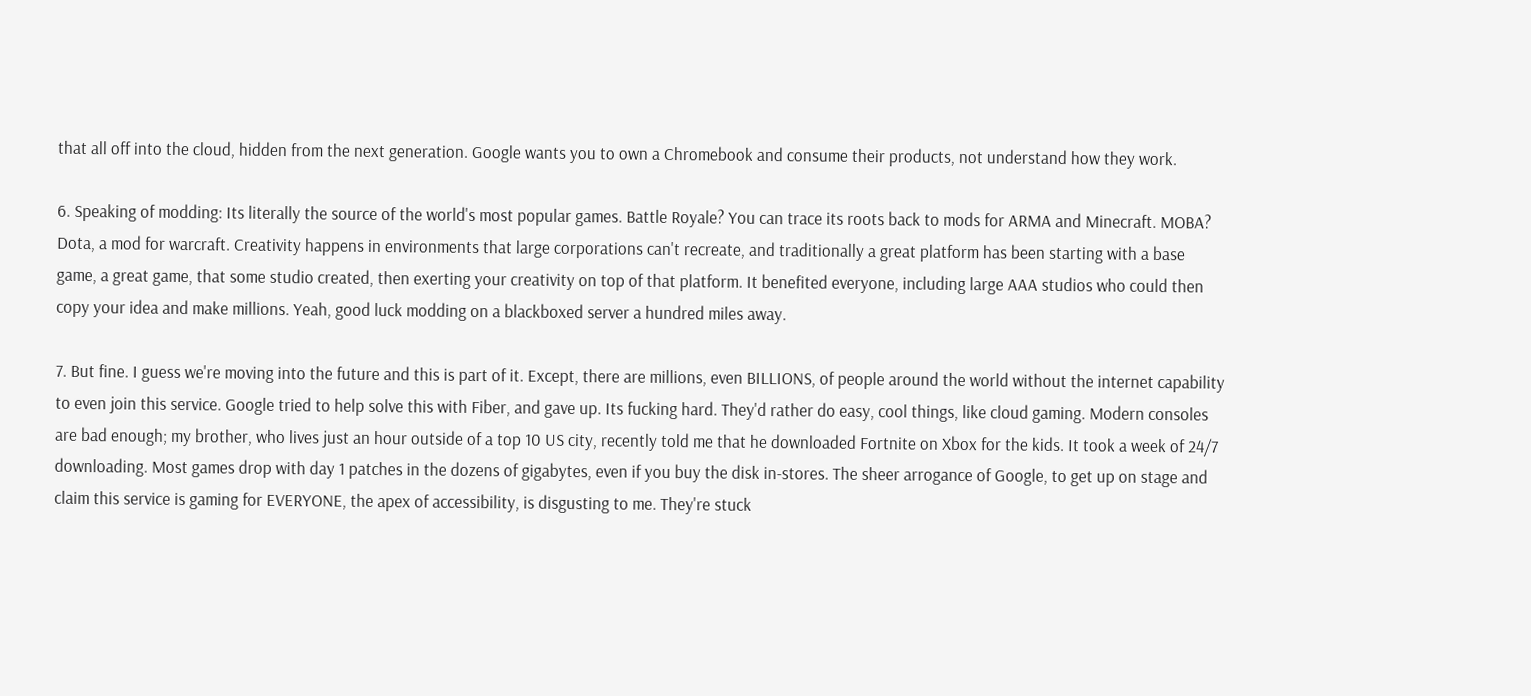that all off into the cloud, hidden from the next generation. Google wants you to own a Chromebook and consume their products, not understand how they work.

6. Speaking of modding: Its literally the source of the world's most popular games. Battle Royale? You can trace its roots back to mods for ARMA and Minecraft. MOBA? Dota, a mod for warcraft. Creativity happens in environments that large corporations can't recreate, and traditionally a great platform has been starting with a base game, a great game, that some studio created, then exerting your creativity on top of that platform. It benefited everyone, including large AAA studios who could then copy your idea and make millions. Yeah, good luck modding on a blackboxed server a hundred miles away.

7. But fine. I guess we're moving into the future and this is part of it. Except, there are millions, even BILLIONS, of people around the world without the internet capability to even join this service. Google tried to help solve this with Fiber, and gave up. Its fucking hard. They'd rather do easy, cool things, like cloud gaming. Modern consoles are bad enough; my brother, who lives just an hour outside of a top 10 US city, recently told me that he downloaded Fortnite on Xbox for the kids. It took a week of 24/7 downloading. Most games drop with day 1 patches in the dozens of gigabytes, even if you buy the disk in-stores. The sheer arrogance of Google, to get up on stage and claim this service is gaming for EVERYONE, the apex of accessibility, is disgusting to me. They're stuck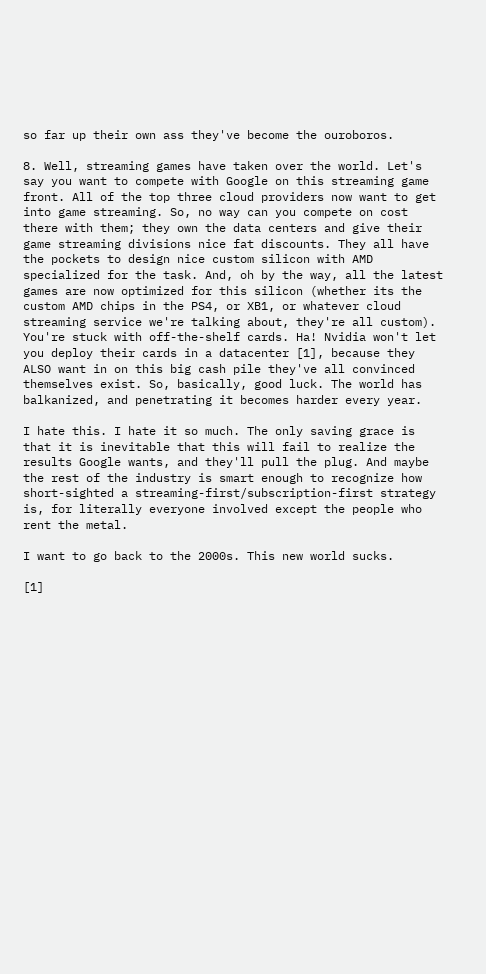so far up their own ass they've become the ouroboros.

8. Well, streaming games have taken over the world. Let's say you want to compete with Google on this streaming game front. All of the top three cloud providers now want to get into game streaming. So, no way can you compete on cost there with them; they own the data centers and give their game streaming divisions nice fat discounts. They all have the pockets to design nice custom silicon with AMD specialized for the task. And, oh by the way, all the latest games are now optimized for this silicon (whether its the custom AMD chips in the PS4, or XB1, or whatever cloud streaming service we're talking about, they're all custom). You're stuck with off-the-shelf cards. Ha! Nvidia won't let you deploy their cards in a datacenter [1], because they ALSO want in on this big cash pile they've all convinced themselves exist. So, basically, good luck. The world has balkanized, and penetrating it becomes harder every year.

I hate this. I hate it so much. The only saving grace is that it is inevitable that this will fail to realize the results Google wants, and they'll pull the plug. And maybe the rest of the industry is smart enough to recognize how short-sighted a streaming-first/subscription-first strategy is, for literally everyone involved except the people who rent the metal.

I want to go back to the 2000s. This new world sucks.

[1]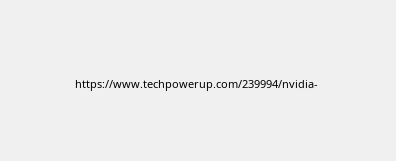https://www.techpowerup.com/239994/nvidia-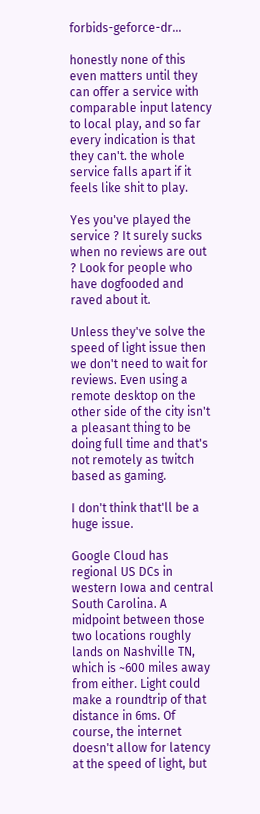forbids-geforce-dr...

honestly none of this even matters until they can offer a service with comparable input latency to local play, and so far every indication is that they can't. the whole service falls apart if it feels like shit to play.

Yes you've played the service ? It surely sucks when no reviews are out ? Look for people who have dogfooded and raved about it.

Unless they've solve the speed of light issue then we don't need to wait for reviews. Even using a remote desktop on the other side of the city isn't a pleasant thing to be doing full time and that's not remotely as twitch based as gaming.

I don't think that'll be a huge issue.

Google Cloud has regional US DCs in western Iowa and central South Carolina. A midpoint between those two locations roughly lands on Nashville TN, which is ~600 miles away from either. Light could make a roundtrip of that distance in 6ms. Of course, the internet doesn't allow for latency at the speed of light, but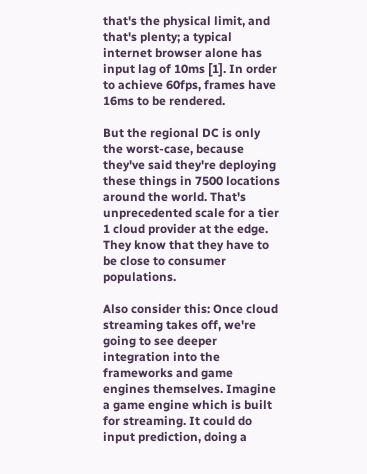that's the physical limit, and that's plenty; a typical internet browser alone has input lag of 10ms [1]. In order to achieve 60fps, frames have 16ms to be rendered.

But the regional DC is only the worst-case, because they've said they're deploying these things in 7500 locations around the world. That's unprecedented scale for a tier 1 cloud provider at the edge. They know that they have to be close to consumer populations.

Also consider this: Once cloud streaming takes off, we're going to see deeper integration into the frameworks and game engines themselves. Imagine a game engine which is built for streaming. It could do input prediction, doing a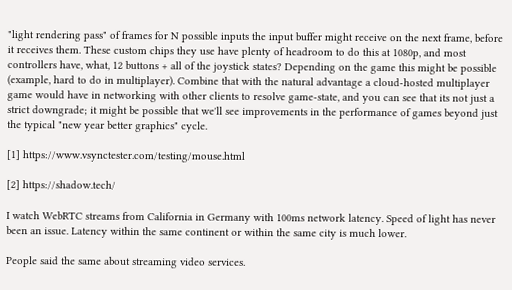"light rendering pass" of frames for N possible inputs the input buffer might receive on the next frame, before it receives them. These custom chips they use have plenty of headroom to do this at 1080p, and most controllers have, what, 12 buttons + all of the joystick states? Depending on the game this might be possible (example, hard to do in multiplayer). Combine that with the natural advantage a cloud-hosted multiplayer game would have in networking with other clients to resolve game-state, and you can see that its not just a strict downgrade; it might be possible that we'll see improvements in the performance of games beyond just the typical "new year better graphics" cycle.

[1] https://www.vsynctester.com/testing/mouse.html

[2] https://shadow.tech/

I watch WebRTC streams from California in Germany with 100ms network latency. Speed of light has never been an issue. Latency within the same continent or within the same city is much lower.

People said the same about streaming video services.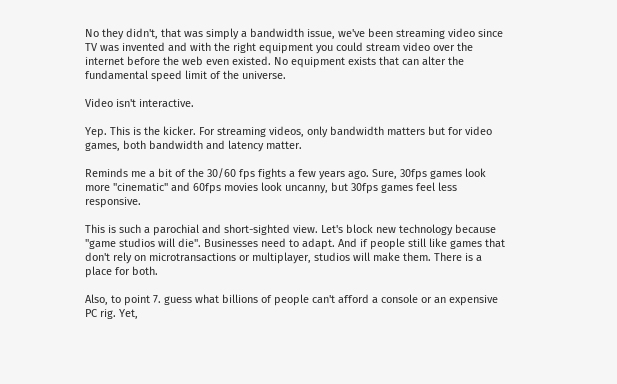No they didn't, that was simply a bandwidth issue, we've been streaming video since TV was invented and with the right equipment you could stream video over the internet before the web even existed. No equipment exists that can alter the fundamental speed limit of the universe.

Video isn't interactive.

Yep. This is the kicker. For streaming videos, only bandwidth matters but for video games, both bandwidth and latency matter.

Reminds me a bit of the 30/60 fps fights a few years ago. Sure, 30fps games look more "cinematic" and 60fps movies look uncanny, but 30fps games feel less responsive.

This is such a parochial and short-sighted view. Let's block new technology because "game studios will die". Businesses need to adapt. And if people still like games that don't rely on microtransactions or multiplayer, studios will make them. There is a place for both.

Also, to point 7. guess what billions of people can't afford a console or an expensive PC rig. Yet,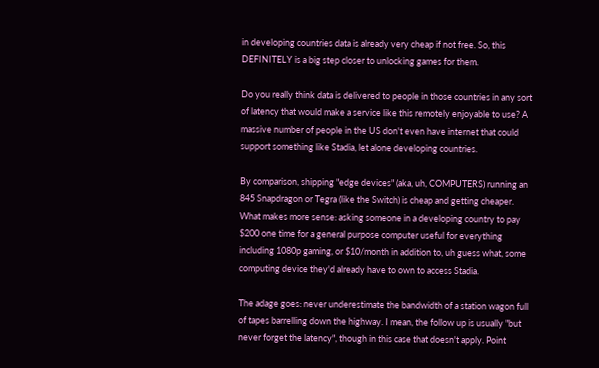in developing countries data is already very cheap if not free. So, this DEFINITELY is a big step closer to unlocking games for them.

Do you really think data is delivered to people in those countries in any sort of latency that would make a service like this remotely enjoyable to use? A massive number of people in the US don't even have internet that could support something like Stadia, let alone developing countries.

By comparison, shipping "edge devices" (aka, uh, COMPUTERS) running an 845 Snapdragon or Tegra (like the Switch) is cheap and getting cheaper. What makes more sense: asking someone in a developing country to pay $200 one time for a general purpose computer useful for everything including 1080p gaming, or $10/month in addition to, uh guess what, some computing device they'd already have to own to access Stadia.

The adage goes: never underestimate the bandwidth of a station wagon full of tapes barrelling down the highway. I mean, the follow up is usually "but never forget the latency", though in this case that doesn't apply. Point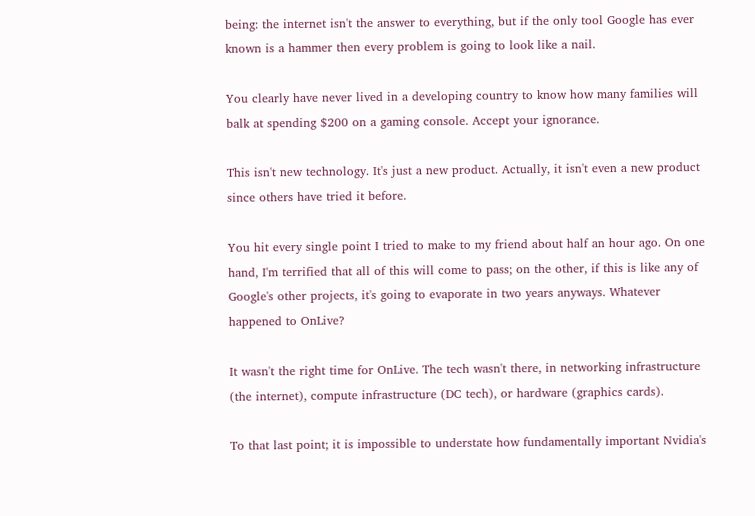being: the internet isn't the answer to everything, but if the only tool Google has ever known is a hammer then every problem is going to look like a nail.

You clearly have never lived in a developing country to know how many families will balk at spending $200 on a gaming console. Accept your ignorance.

This isn't new technology. It's just a new product. Actually, it isn't even a new product since others have tried it before.

You hit every single point I tried to make to my friend about half an hour ago. On one hand, I'm terrified that all of this will come to pass; on the other, if this is like any of Google's other projects, it's going to evaporate in two years anyways. Whatever happened to OnLive?

It wasn't the right time for OnLive. The tech wasn't there, in networking infrastructure (the internet), compute infrastructure (DC tech), or hardware (graphics cards).

To that last point; it is impossible to understate how fundamentally important Nvidia's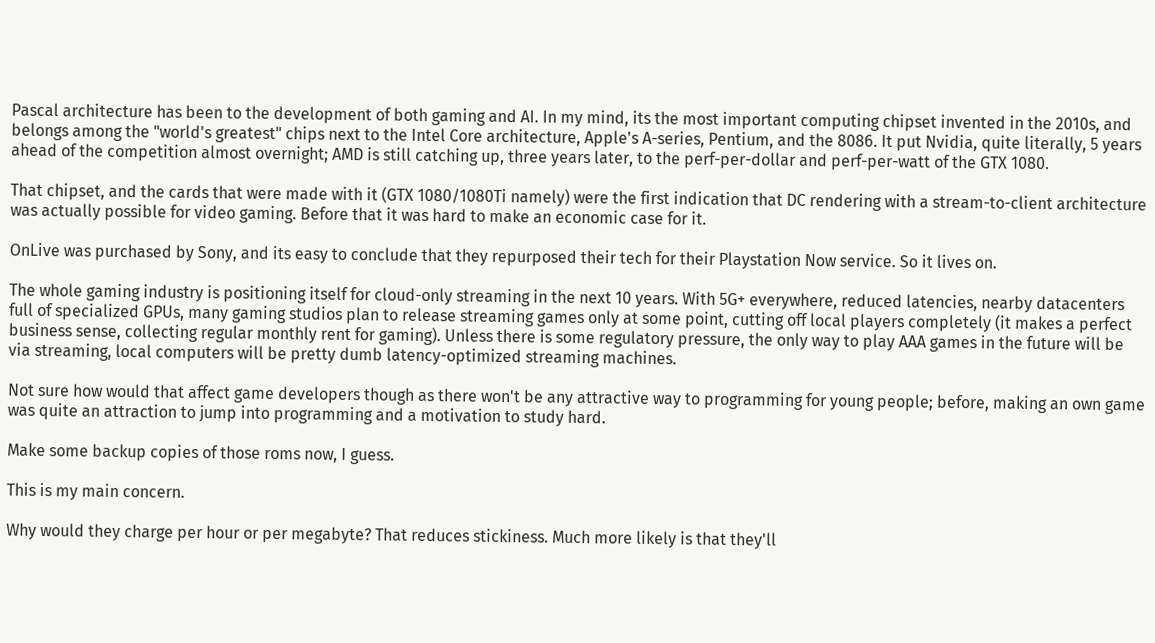Pascal architecture has been to the development of both gaming and AI. In my mind, its the most important computing chipset invented in the 2010s, and belongs among the "world's greatest" chips next to the Intel Core architecture, Apple's A-series, Pentium, and the 8086. It put Nvidia, quite literally, 5 years ahead of the competition almost overnight; AMD is still catching up, three years later, to the perf-per-dollar and perf-per-watt of the GTX 1080.

That chipset, and the cards that were made with it (GTX 1080/1080Ti namely) were the first indication that DC rendering with a stream-to-client architecture was actually possible for video gaming. Before that it was hard to make an economic case for it.

OnLive was purchased by Sony, and its easy to conclude that they repurposed their tech for their Playstation Now service. So it lives on.

The whole gaming industry is positioning itself for cloud-only streaming in the next 10 years. With 5G+ everywhere, reduced latencies, nearby datacenters full of specialized GPUs, many gaming studios plan to release streaming games only at some point, cutting off local players completely (it makes a perfect business sense, collecting regular monthly rent for gaming). Unless there is some regulatory pressure, the only way to play AAA games in the future will be via streaming, local computers will be pretty dumb latency-optimized streaming machines.

Not sure how would that affect game developers though as there won't be any attractive way to programming for young people; before, making an own game was quite an attraction to jump into programming and a motivation to study hard.

Make some backup copies of those roms now, I guess.

This is my main concern.

Why would they charge per hour or per megabyte? That reduces stickiness. Much more likely is that they'll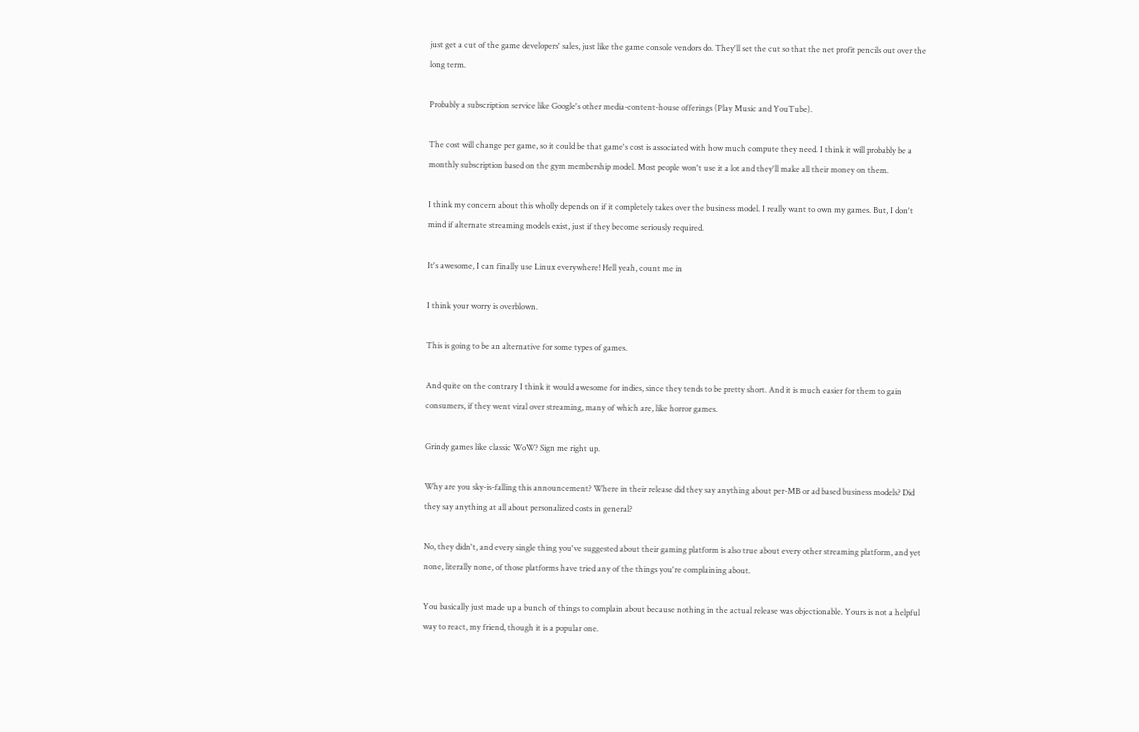just get a cut of the game developers' sales, just like the game console vendors do. They'll set the cut so that the net profit pencils out over the long term.

Probably a subscription service like Google's other media-content-house offerings (Play Music and YouTube).

The cost will change per game, so it could be that game's cost is associated with how much compute they need. I think it will probably be a monthly subscription based on the gym membership model. Most people won't use it a lot and they'll make all their money on them.

I think my concern about this wholly depends on if it completely takes over the business model. I really want to own my games. But, I don't mind if alternate streaming models exist, just if they become seriously required.

It's awesome, I can finally use Linux everywhere! Hell yeah, count me in

I think your worry is overblown.

This is going to be an alternative for some types of games.

And quite on the contrary I think it would awesome for indies, since they tends to be pretty short. And it is much easier for them to gain consumers, if they went viral over streaming, many of which are, like horror games.

Grindy games like classic WoW? Sign me right up.

Why are you sky-is-falling this announcement? Where in their release did they say anything about per-MB or ad based business models? Did they say anything at all about personalized costs in general?

No, they didn't, and every single thing you've suggested about their gaming platform is also true about every other streaming platform, and yet none, literally none, of those platforms have tried any of the things you're complaining about.

You basically just made up a bunch of things to complain about because nothing in the actual release was objectionable. Yours is not a helpful way to react, my friend, though it is a popular one.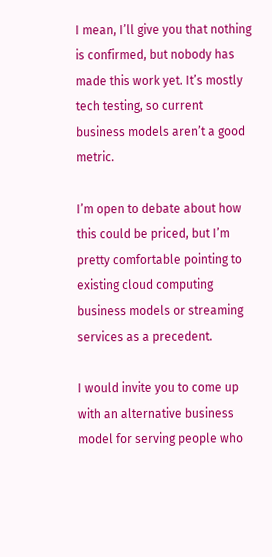I mean, I’ll give you that nothing is confirmed, but nobody has made this work yet. It’s mostly tech testing, so current business models aren’t a good metric.

I’m open to debate about how this could be priced, but I’m pretty comfortable pointing to existing cloud computing business models or streaming services as a precedent.

I would invite you to come up with an alternative business model for serving people who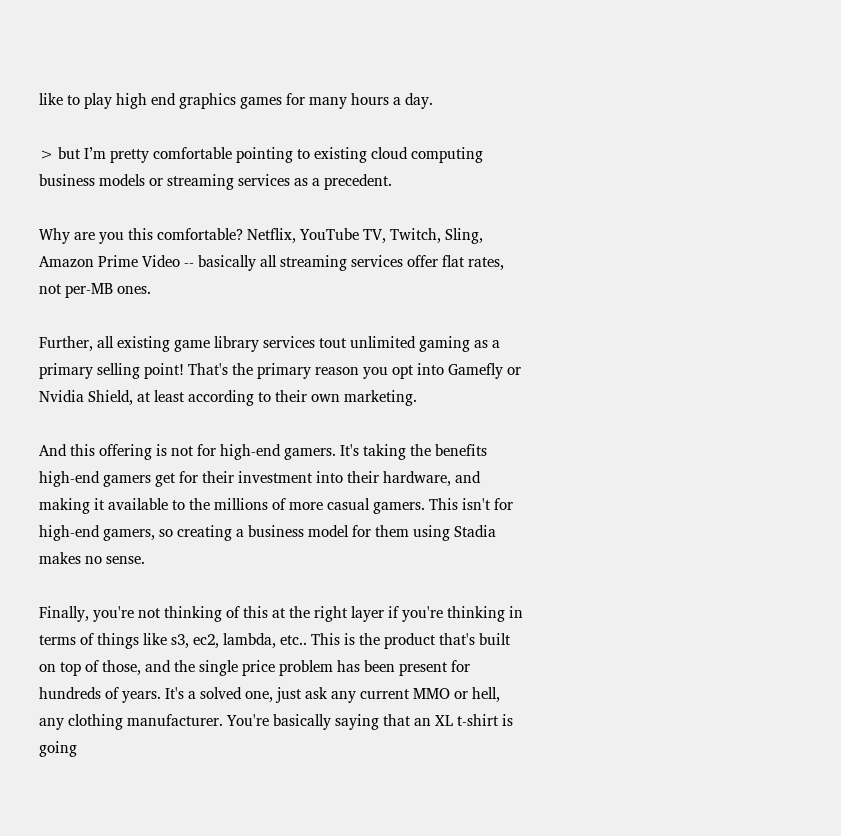like to play high end graphics games for many hours a day.

> but I’m pretty comfortable pointing to existing cloud computing business models or streaming services as a precedent.

Why are you this comfortable? Netflix, YouTube TV, Twitch, Sling, Amazon Prime Video -- basically all streaming services offer flat rates, not per-MB ones.

Further, all existing game library services tout unlimited gaming as a primary selling point! That's the primary reason you opt into Gamefly or Nvidia Shield, at least according to their own marketing.

And this offering is not for high-end gamers. It's taking the benefits high-end gamers get for their investment into their hardware, and making it available to the millions of more casual gamers. This isn't for high-end gamers, so creating a business model for them using Stadia makes no sense.

Finally, you're not thinking of this at the right layer if you're thinking in terms of things like s3, ec2, lambda, etc.. This is the product that's built on top of those, and the single price problem has been present for hundreds of years. It's a solved one, just ask any current MMO or hell, any clothing manufacturer. You're basically saying that an XL t-shirt is going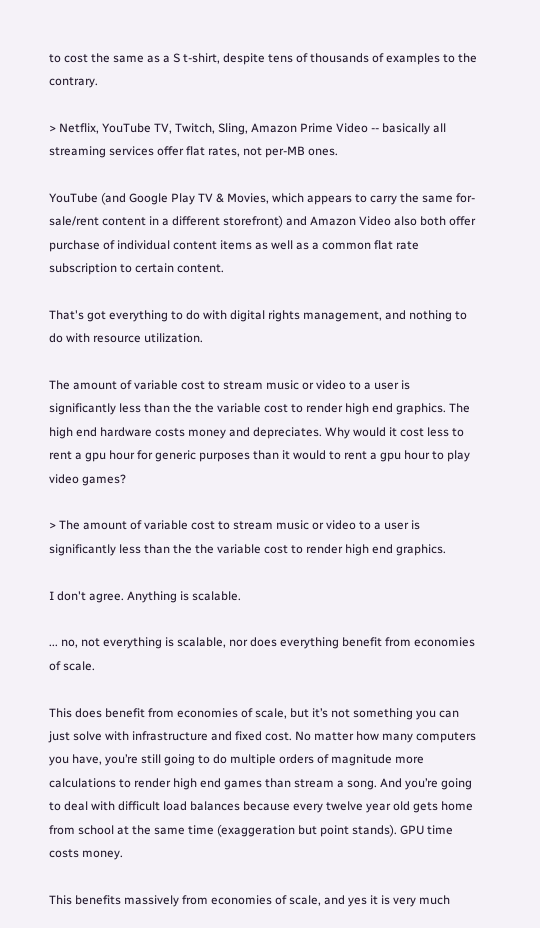to cost the same as a S t-shirt, despite tens of thousands of examples to the contrary.

> Netflix, YouTube TV, Twitch, Sling, Amazon Prime Video -- basically all streaming services offer flat rates, not per-MB ones.

YouTube (and Google Play TV & Movies, which appears to carry the same for-sale/rent content in a different storefront) and Amazon Video also both offer purchase of individual content items as well as a common flat rate subscription to certain content.

That's got everything to do with digital rights management, and nothing to do with resource utilization.

The amount of variable cost to stream music or video to a user is significantly less than the the variable cost to render high end graphics. The high end hardware costs money and depreciates. Why would it cost less to rent a gpu hour for generic purposes than it would to rent a gpu hour to play video games?

> The amount of variable cost to stream music or video to a user is significantly less than the the variable cost to render high end graphics.

I don't agree. Anything is scalable.

... no, not everything is scalable, nor does everything benefit from economies of scale.

This does benefit from economies of scale, but it’s not something you can just solve with infrastructure and fixed cost. No matter how many computers you have, you’re still going to do multiple orders of magnitude more calculations to render high end games than stream a song. And you’re going to deal with difficult load balances because every twelve year old gets home from school at the same time (exaggeration but point stands). GPU time costs money.

This benefits massively from economies of scale, and yes it is very much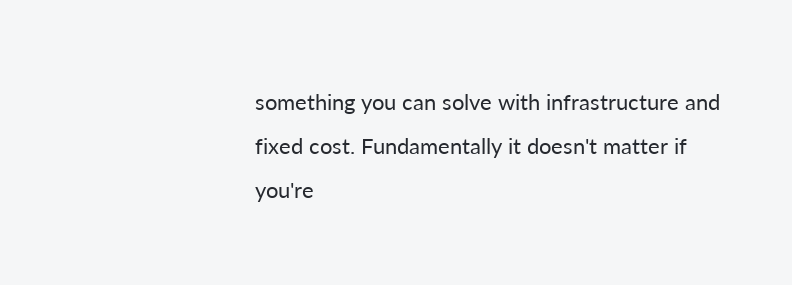something you can solve with infrastructure and fixed cost. Fundamentally it doesn't matter if you're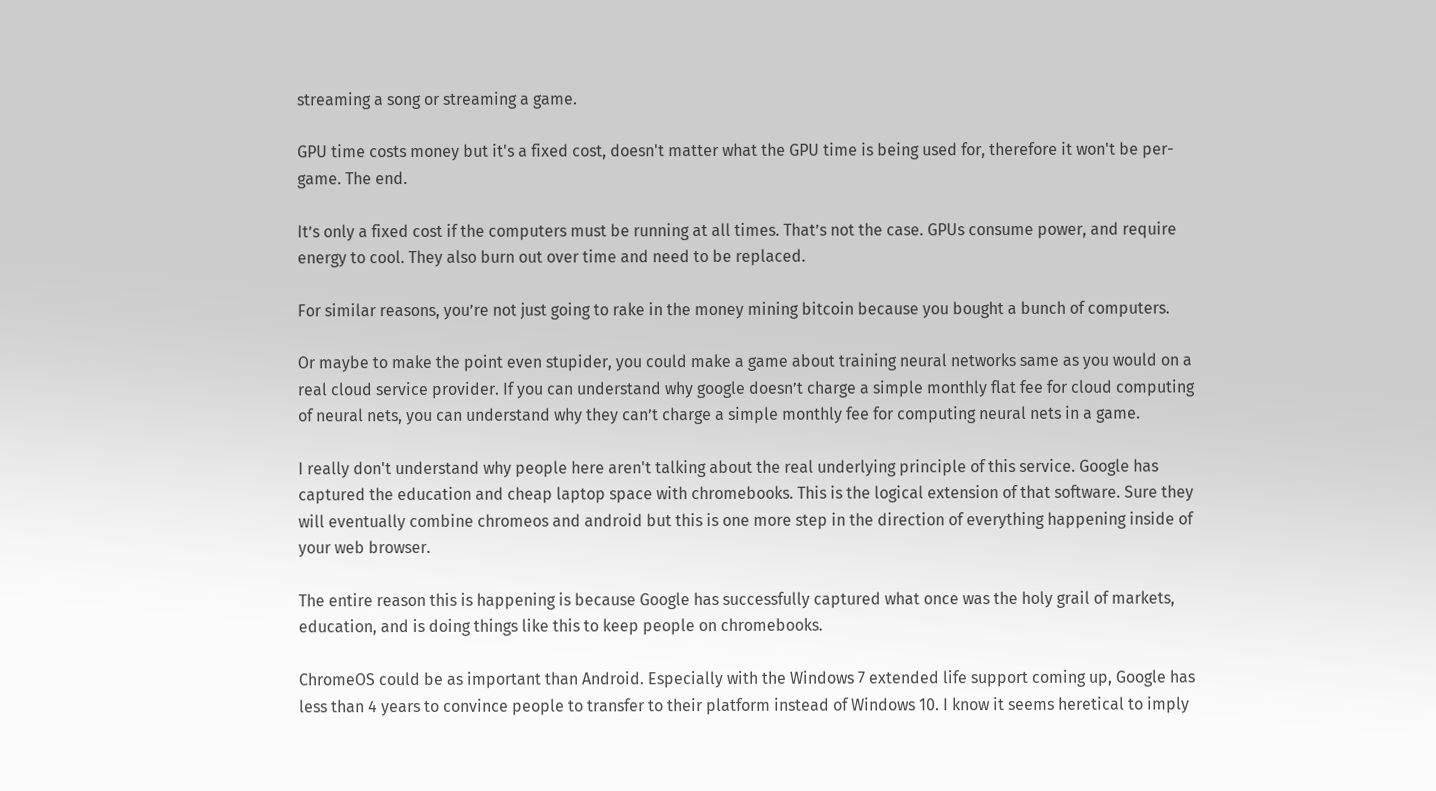streaming a song or streaming a game.

GPU time costs money but it's a fixed cost, doesn't matter what the GPU time is being used for, therefore it won't be per-game. The end.

It’s only a fixed cost if the computers must be running at all times. That’s not the case. GPUs consume power, and require energy to cool. They also burn out over time and need to be replaced.

For similar reasons, you’re not just going to rake in the money mining bitcoin because you bought a bunch of computers.

Or maybe to make the point even stupider, you could make a game about training neural networks same as you would on a real cloud service provider. If you can understand why google doesn’t charge a simple monthly flat fee for cloud computing of neural nets, you can understand why they can’t charge a simple monthly fee for computing neural nets in a game.

I really don't understand why people here aren't talking about the real underlying principle of this service. Google has captured the education and cheap laptop space with chromebooks. This is the logical extension of that software. Sure they will eventually combine chromeos and android but this is one more step in the direction of everything happening inside of your web browser.

The entire reason this is happening is because Google has successfully captured what once was the holy grail of markets, education, and is doing things like this to keep people on chromebooks.

ChromeOS could be as important than Android. Especially with the Windows 7 extended life support coming up, Google has less than 4 years to convince people to transfer to their platform instead of Windows 10. I know it seems heretical to imply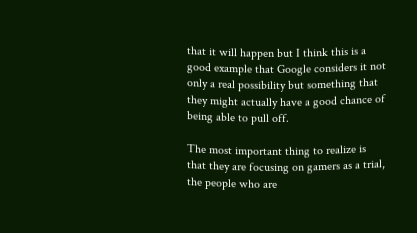that it will happen but I think this is a good example that Google considers it not only a real possibility but something that they might actually have a good chance of being able to pull off.

The most important thing to realize is that they are focusing on gamers as a trial, the people who are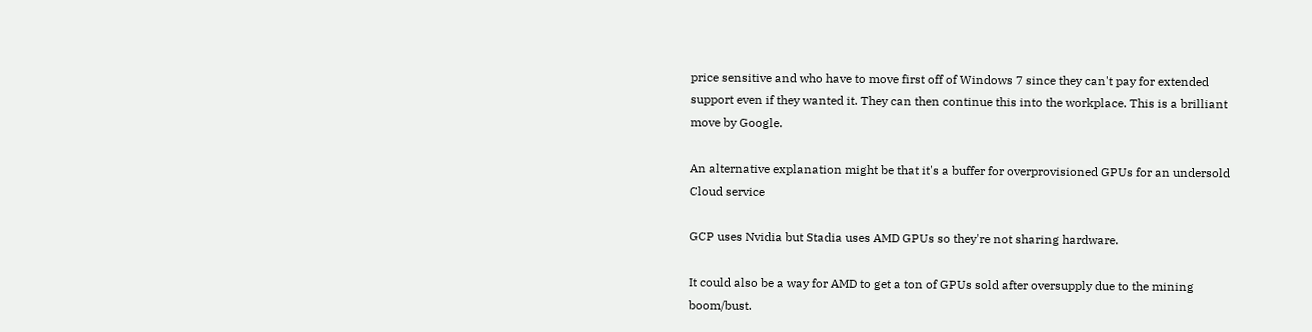price sensitive and who have to move first off of Windows 7 since they can't pay for extended support even if they wanted it. They can then continue this into the workplace. This is a brilliant move by Google.

An alternative explanation might be that it's a buffer for overprovisioned GPUs for an undersold Cloud service

GCP uses Nvidia but Stadia uses AMD GPUs so they're not sharing hardware.

It could also be a way for AMD to get a ton of GPUs sold after oversupply due to the mining boom/bust.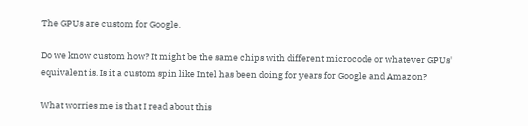The GPUs are custom for Google.

Do we know custom how? It might be the same chips with different microcode or whatever GPUs' equivalent is. Is it a custom spin like Intel has been doing for years for Google and Amazon?

What worries me is that I read about this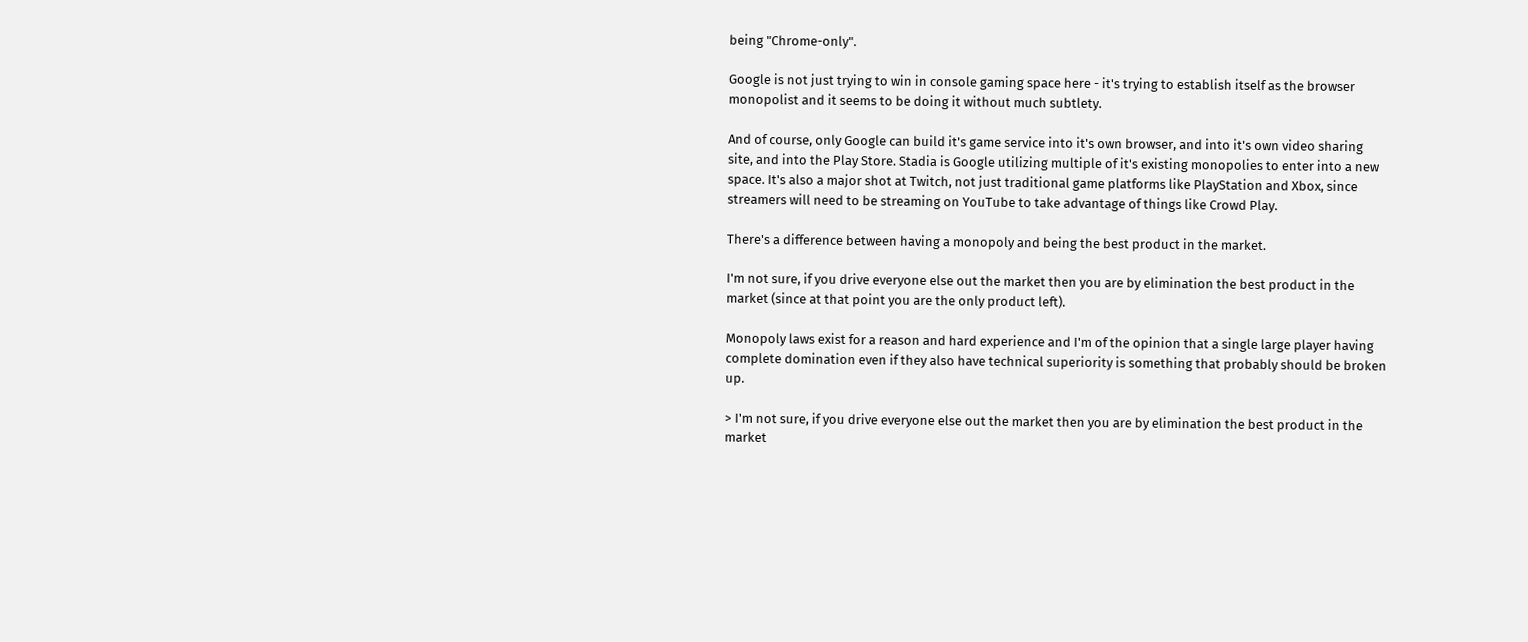being "Chrome-only".

Google is not just trying to win in console gaming space here - it's trying to establish itself as the browser monopolist and it seems to be doing it without much subtlety.

And of course, only Google can build it's game service into it's own browser, and into it's own video sharing site, and into the Play Store. Stadia is Google utilizing multiple of it's existing monopolies to enter into a new space. It's also a major shot at Twitch, not just traditional game platforms like PlayStation and Xbox, since streamers will need to be streaming on YouTube to take advantage of things like Crowd Play.

There's a difference between having a monopoly and being the best product in the market.

I'm not sure, if you drive everyone else out the market then you are by elimination the best product in the market (since at that point you are the only product left).

Monopoly laws exist for a reason and hard experience and I'm of the opinion that a single large player having complete domination even if they also have technical superiority is something that probably should be broken up.

> I'm not sure, if you drive everyone else out the market then you are by elimination the best product in the market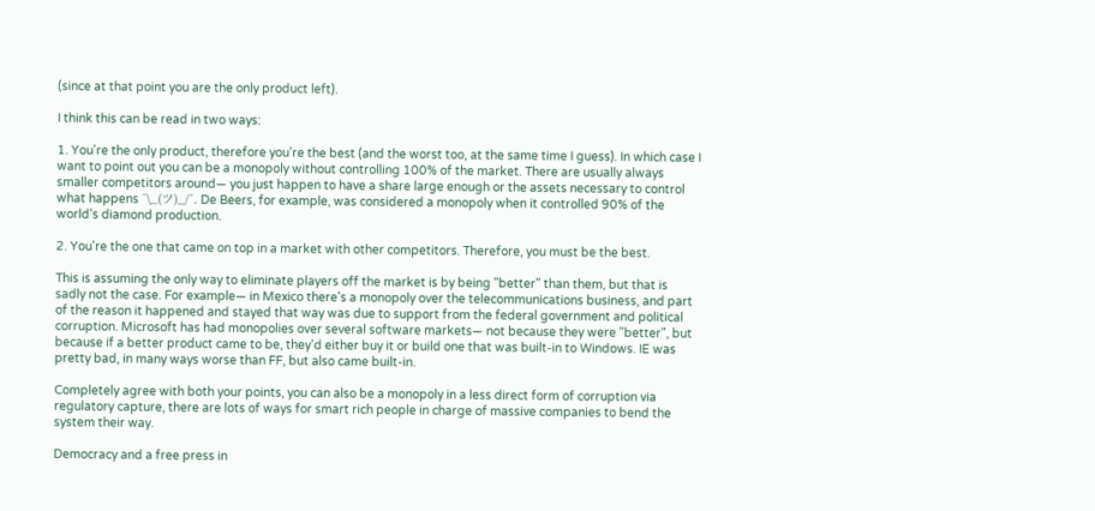(since at that point you are the only product left).

I think this can be read in two ways:

1. You're the only product, therefore you're the best (and the worst too, at the same time I guess). In which case I want to point out you can be a monopoly without controlling 100% of the market. There are usually always smaller competitors around— you just happen to have a share large enough or the assets necessary to control what happens ¯\_(ツ)_/¯. De Beers, for example, was considered a monopoly when it controlled 90% of the world's diamond production.

2. You're the one that came on top in a market with other competitors. Therefore, you must be the best.

This is assuming the only way to eliminate players off the market is by being "better" than them, but that is sadly not the case. For example— in Mexico there's a monopoly over the telecommunications business, and part of the reason it happened and stayed that way was due to support from the federal government and political corruption. Microsoft has had monopolies over several software markets— not because they were "better", but because if a better product came to be, they'd either buy it or build one that was built-in to Windows. IE was pretty bad, in many ways worse than FF, but also came built-in.

Completely agree with both your points, you can also be a monopoly in a less direct form of corruption via regulatory capture, there are lots of ways for smart rich people in charge of massive companies to bend the system their way.

Democracy and a free press in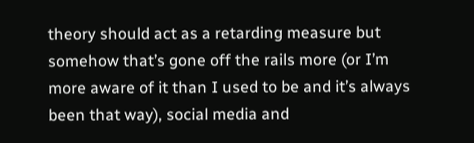theory should act as a retarding measure but somehow that’s gone off the rails more (or I’m more aware of it than I used to be and it’s always been that way), social media and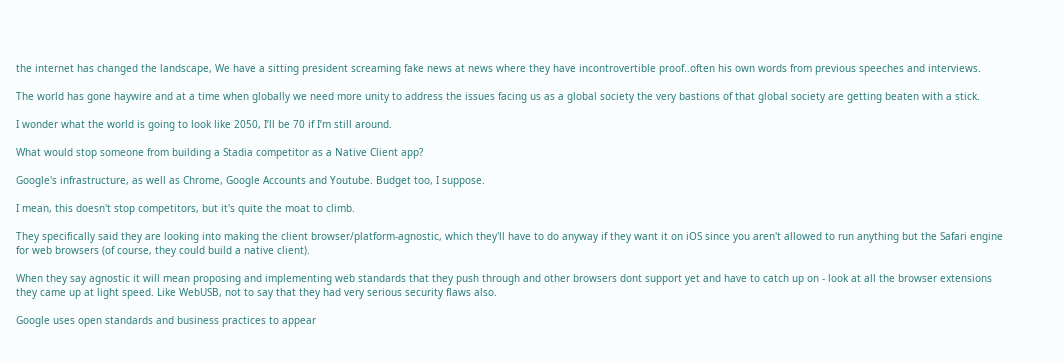the internet has changed the landscape, We have a sitting president screaming fake news at news where they have incontrovertible proof..often his own words from previous speeches and interviews.

The world has gone haywire and at a time when globally we need more unity to address the issues facing us as a global society the very bastions of that global society are getting beaten with a stick.

I wonder what the world is going to look like 2050, I’ll be 70 if I’m still around.

What would stop someone from building a Stadia competitor as a Native Client app?

Google's infrastructure, as well as Chrome, Google Accounts and Youtube. Budget too, I suppose.

I mean, this doesn't stop competitors, but it's quite the moat to climb.

They specifically said they are looking into making the client browser/platform-agnostic, which they'll have to do anyway if they want it on iOS since you aren't allowed to run anything but the Safari engine for web browsers (of course, they could build a native client).

When they say agnostic it will mean proposing and implementing web standards that they push through and other browsers dont support yet and have to catch up on - look at all the browser extensions they came up at light speed. Like WebUSB, not to say that they had very serious security flaws also.

Google uses open standards and business practices to appear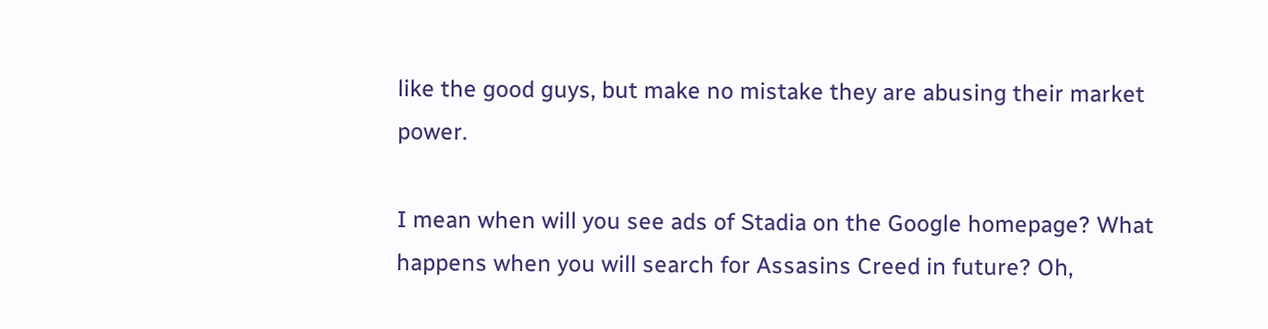like the good guys, but make no mistake they are abusing their market power.

I mean when will you see ads of Stadia on the Google homepage? What happens when you will search for Assasins Creed in future? Oh,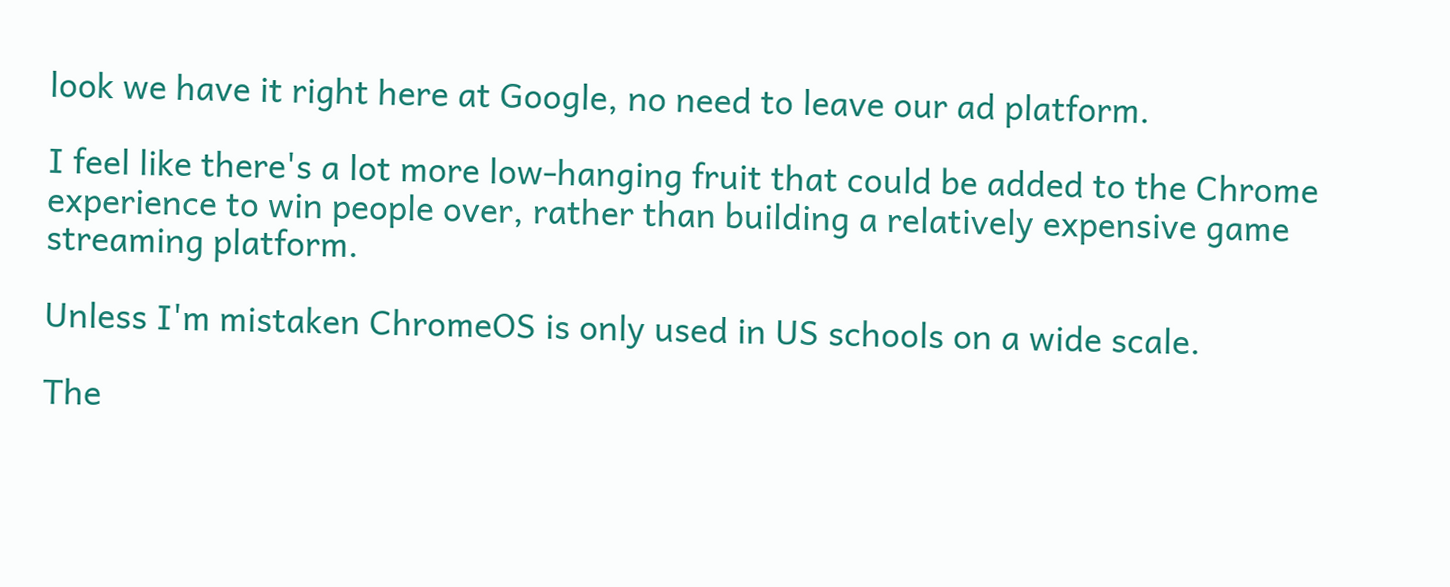look we have it right here at Google, no need to leave our ad platform.

I feel like there's a lot more low-hanging fruit that could be added to the Chrome experience to win people over, rather than building a relatively expensive game streaming platform.

Unless I'm mistaken ChromeOS is only used in US schools on a wide scale.

The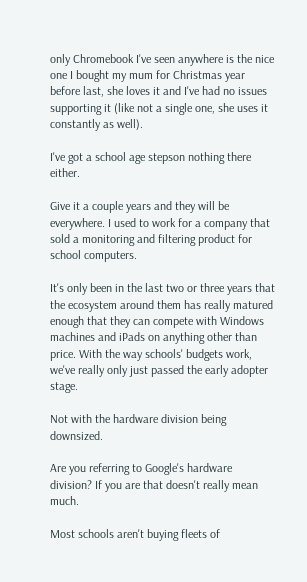only Chromebook I've seen anywhere is the nice one I bought my mum for Christmas year before last, she loves it and I've had no issues supporting it (like not a single one, she uses it constantly as well).

I've got a school age stepson nothing there either.

Give it a couple years and they will be everywhere. I used to work for a company that sold a monitoring and filtering product for school computers.

It's only been in the last two or three years that the ecosystem around them has really matured enough that they can compete with Windows machines and iPads on anything other than price. With the way schools' budgets work, we've really only just passed the early adopter stage.

Not with the hardware division being downsized.

Are you referring to Google's hardware division? If you are that doesn't really mean much.

Most schools aren't buying fleets of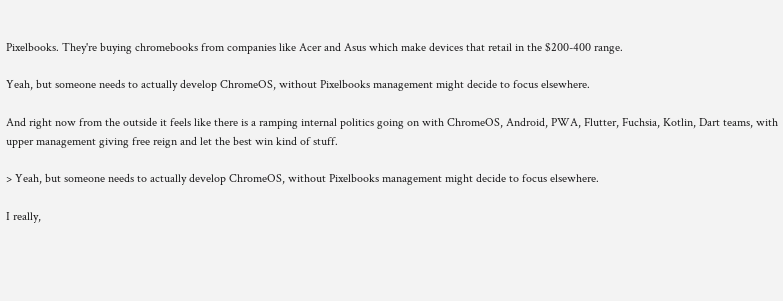Pixelbooks. They're buying chromebooks from companies like Acer and Asus which make devices that retail in the $200-400 range.

Yeah, but someone needs to actually develop ChromeOS, without Pixelbooks management might decide to focus elsewhere.

And right now from the outside it feels like there is a ramping internal politics going on with ChromeOS, Android, PWA, Flutter, Fuchsia, Kotlin, Dart teams, with upper management giving free reign and let the best win kind of stuff.

> Yeah, but someone needs to actually develop ChromeOS, without Pixelbooks management might decide to focus elsewhere.

I really,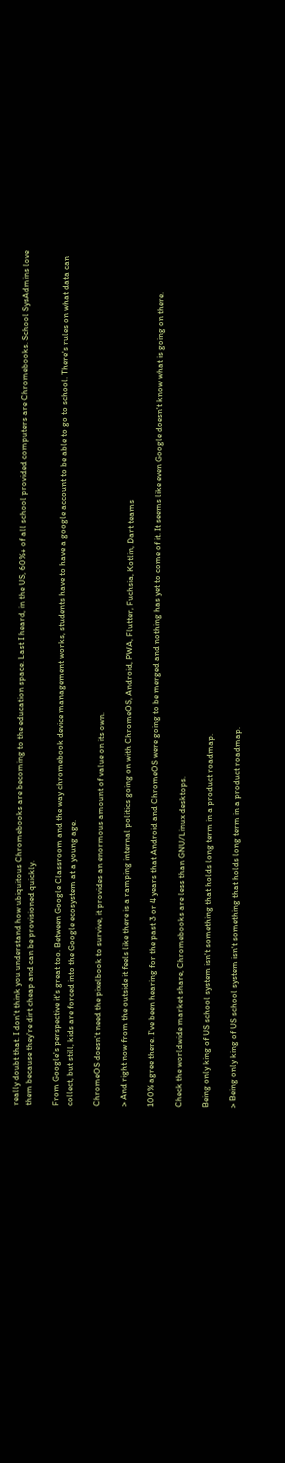really doubt that. I don't think you understand how ubiquitous Chromebooks are becoming to the education space. Last I heard, in the US, 60%+ of all school provided computers are Chromebooks. School SysAdmins love them because they're dirt cheap and can be provisioned quickly.

From Google's perspective it's great too. Between Google Classroom and the way chromebook device management works, students have to have a google account to be able to go to school. There's rules on what data can collect, but still, kids are forced into the Google ecosystem at a young age.

ChromeOS doesn't need the pixelbook to survive, it provides an enormous amount of value on its own.

> And right now from the outside it feels like there is a ramping internal politics going on with ChromeOS, Android, PWA, Flutter, Fuchsia, Kotlin, Dart teams

100% agree there. I've been hearing for the past 3 or 4 years that Android and ChromeOS were going to be merged and nothing has yet to come of it. It seems like even Google doesn't know what is going on there.

Check the worldwide market share, Chromebooks are less than GNU/Linux desktops.

Being only king of US school system isn't something that holds long term in a product roadmap.

> Being only king of US school system isn't something that holds long term in a product roadmap.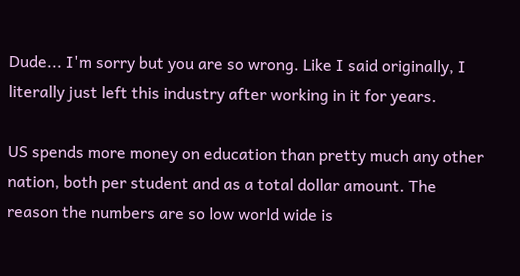Dude... I'm sorry but you are so wrong. Like I said originally, I literally just left this industry after working in it for years.

US spends more money on education than pretty much any other nation, both per student and as a total dollar amount. The reason the numbers are so low world wide is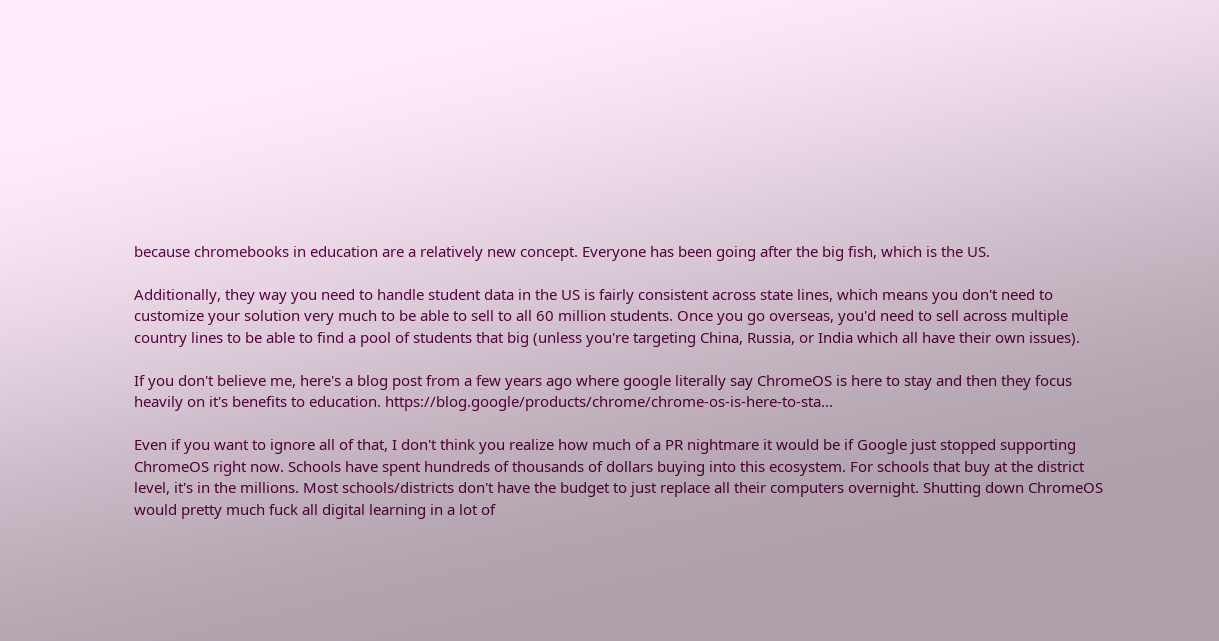because chromebooks in education are a relatively new concept. Everyone has been going after the big fish, which is the US.

Additionally, they way you need to handle student data in the US is fairly consistent across state lines, which means you don't need to customize your solution very much to be able to sell to all 60 million students. Once you go overseas, you'd need to sell across multiple country lines to be able to find a pool of students that big (unless you're targeting China, Russia, or India which all have their own issues).

If you don't believe me, here's a blog post from a few years ago where google literally say ChromeOS is here to stay and then they focus heavily on it's benefits to education. https://blog.google/products/chrome/chrome-os-is-here-to-sta...

Even if you want to ignore all of that, I don't think you realize how much of a PR nightmare it would be if Google just stopped supporting ChromeOS right now. Schools have spent hundreds of thousands of dollars buying into this ecosystem. For schools that buy at the district level, it's in the millions. Most schools/districts don't have the budget to just replace all their computers overnight. Shutting down ChromeOS would pretty much fuck all digital learning in a lot of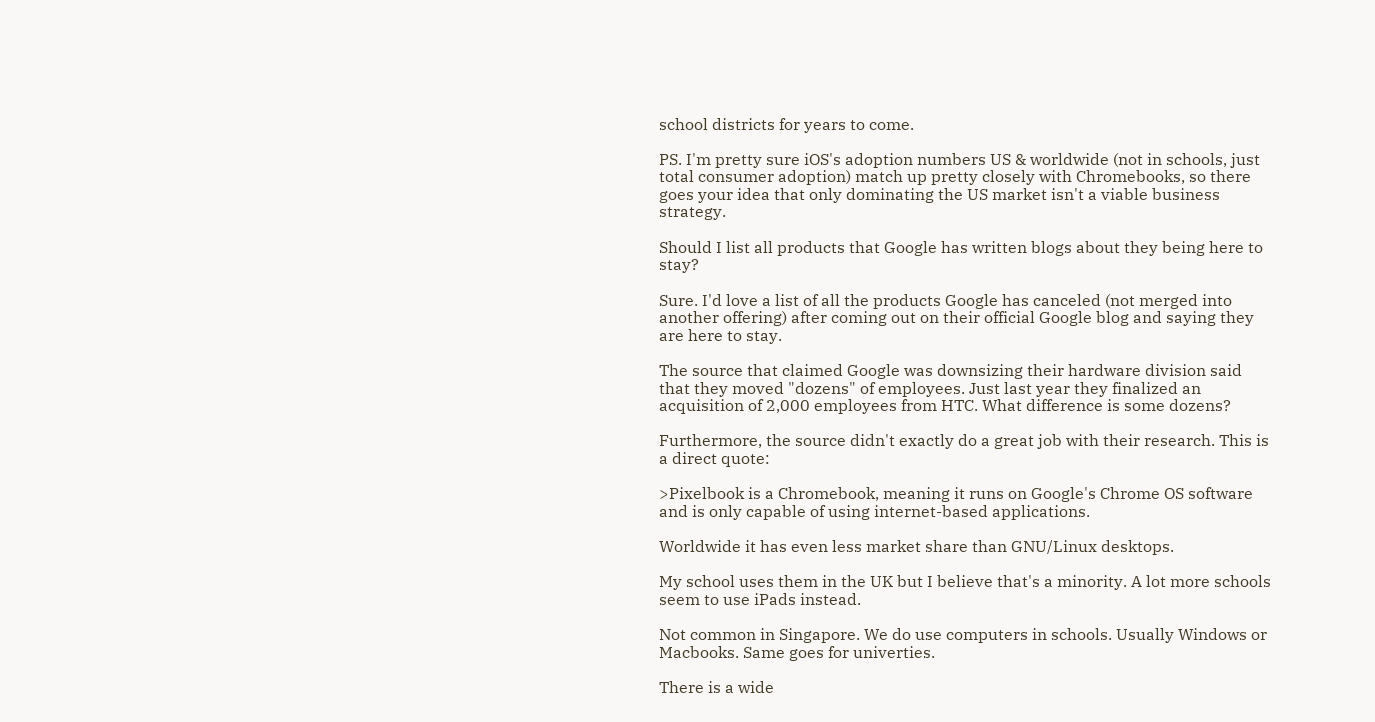school districts for years to come.

PS. I'm pretty sure iOS's adoption numbers US & worldwide (not in schools, just total consumer adoption) match up pretty closely with Chromebooks, so there goes your idea that only dominating the US market isn't a viable business strategy.

Should I list all products that Google has written blogs about they being here to stay?

Sure. I'd love a list of all the products Google has canceled (not merged into another offering) after coming out on their official Google blog and saying they are here to stay.

The source that claimed Google was downsizing their hardware division said that they moved "dozens" of employees. Just last year they finalized an acquisition of 2,000 employees from HTC. What difference is some dozens?

Furthermore, the source didn't exactly do a great job with their research. This is a direct quote:

>Pixelbook is a Chromebook, meaning it runs on Google's Chrome OS software and is only capable of using internet-based applications.

Worldwide it has even less market share than GNU/Linux desktops.

My school uses them in the UK but I believe that's a minority. A lot more schools seem to use iPads instead.

Not common in Singapore. We do use computers in schools. Usually Windows or Macbooks. Same goes for univerties.

There is a wide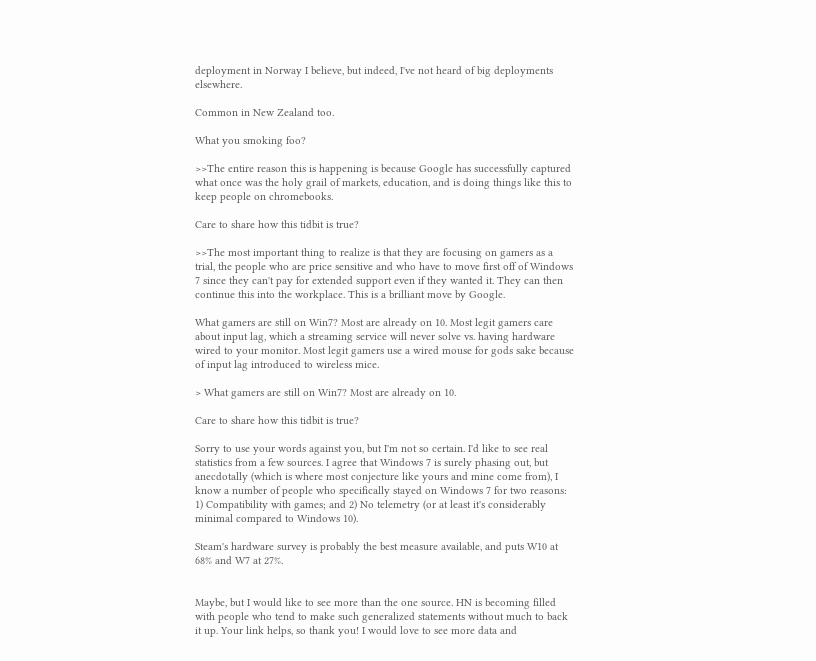deployment in Norway I believe, but indeed, I've not heard of big deployments elsewhere.

Common in New Zealand too.

What you smoking foo?

>>The entire reason this is happening is because Google has successfully captured what once was the holy grail of markets, education, and is doing things like this to keep people on chromebooks.

Care to share how this tidbit is true?

>>The most important thing to realize is that they are focusing on gamers as a trial, the people who are price sensitive and who have to move first off of Windows 7 since they can't pay for extended support even if they wanted it. They can then continue this into the workplace. This is a brilliant move by Google.

What gamers are still on Win7? Most are already on 10. Most legit gamers care about input lag, which a streaming service will never solve vs. having hardware wired to your monitor. Most legit gamers use a wired mouse for gods sake because of input lag introduced to wireless mice.

> What gamers are still on Win7? Most are already on 10.

Care to share how this tidbit is true?

Sorry to use your words against you, but I'm not so certain. I'd like to see real statistics from a few sources. I agree that Windows 7 is surely phasing out, but anecdotally (which is where most conjecture like yours and mine come from), I know a number of people who specifically stayed on Windows 7 for two reasons: 1) Compatibility with games; and 2) No telemetry (or at least it's considerably minimal compared to Windows 10).

Steam's hardware survey is probably the best measure available, and puts W10 at 68% and W7 at 27%.


Maybe, but I would like to see more than the one source. HN is becoming filled with people who tend to make such generalized statements without much to back it up. Your link helps, so thank you! I would love to see more data and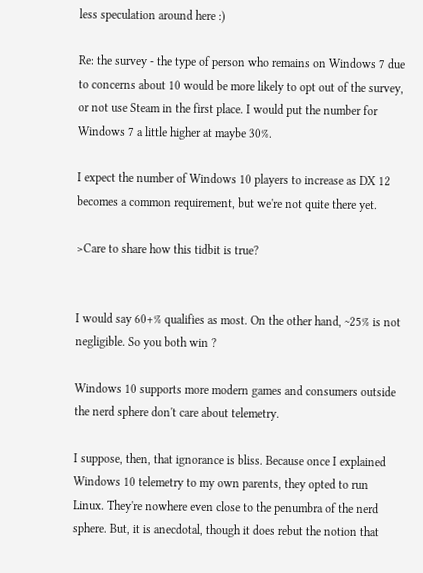less speculation around here :)

Re: the survey - the type of person who remains on Windows 7 due to concerns about 10 would be more likely to opt out of the survey, or not use Steam in the first place. I would put the number for Windows 7 a little higher at maybe 30%.

I expect the number of Windows 10 players to increase as DX 12 becomes a common requirement, but we're not quite there yet.

>Care to share how this tidbit is true?


I would say 60+% qualifies as most. On the other hand, ~25% is not negligible. So you both win ?

Windows 10 supports more modern games and consumers outside the nerd sphere don't care about telemetry.

I suppose, then, that ignorance is bliss. Because once I explained Windows 10 telemetry to my own parents, they opted to run Linux. They're nowhere even close to the penumbra of the nerd sphere. But, it is anecdotal, though it does rebut the notion that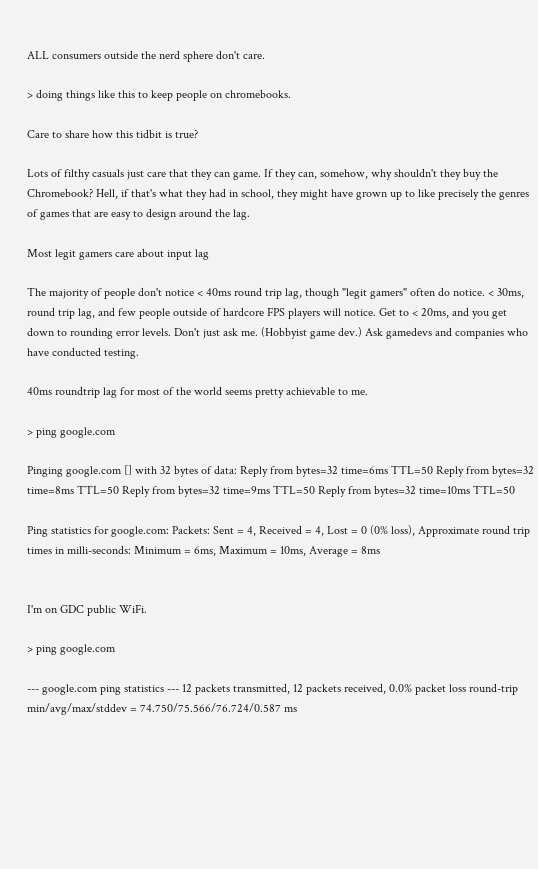ALL consumers outside the nerd sphere don't care.

> doing things like this to keep people on chromebooks.

Care to share how this tidbit is true?

Lots of filthy casuals just care that they can game. If they can, somehow, why shouldn't they buy the Chromebook? Hell, if that's what they had in school, they might have grown up to like precisely the genres of games that are easy to design around the lag.

Most legit gamers care about input lag

The majority of people don't notice < 40ms round trip lag, though "legit gamers" often do notice. < 30ms, round trip lag, and few people outside of hardcore FPS players will notice. Get to < 20ms, and you get down to rounding error levels. Don't just ask me. (Hobbyist game dev.) Ask gamedevs and companies who have conducted testing.

40ms roundtrip lag for most of the world seems pretty achievable to me.

> ping google.com

Pinging google.com [] with 32 bytes of data: Reply from bytes=32 time=6ms TTL=50 Reply from bytes=32 time=8ms TTL=50 Reply from bytes=32 time=9ms TTL=50 Reply from bytes=32 time=10ms TTL=50

Ping statistics for google.com: Packets: Sent = 4, Received = 4, Lost = 0 (0% loss), Approximate round trip times in milli-seconds: Minimum = 6ms, Maximum = 10ms, Average = 8ms


I'm on GDC public WiFi.

> ping google.com

--- google.com ping statistics --- 12 packets transmitted, 12 packets received, 0.0% packet loss round-trip min/avg/max/stddev = 74.750/75.566/76.724/0.587 ms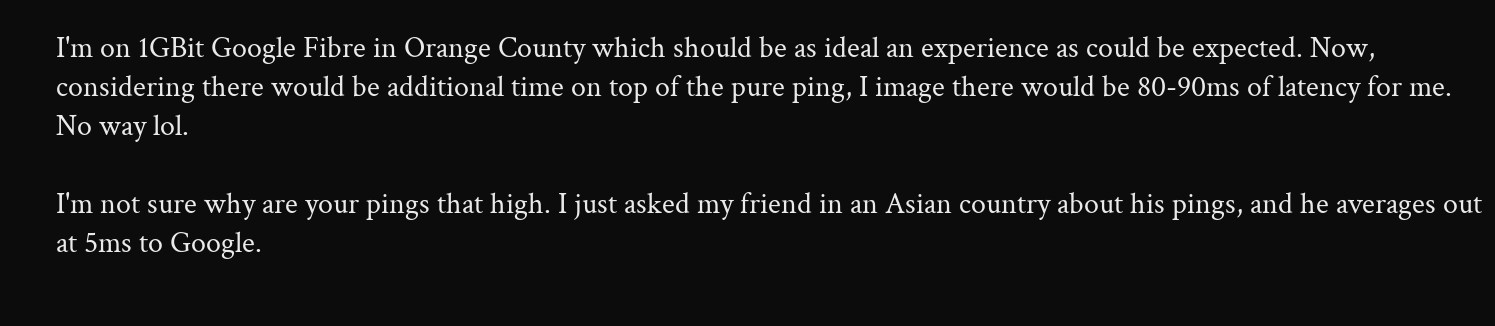I'm on 1GBit Google Fibre in Orange County which should be as ideal an experience as could be expected. Now, considering there would be additional time on top of the pure ping, I image there would be 80-90ms of latency for me. No way lol.

I'm not sure why are your pings that high. I just asked my friend in an Asian country about his pings, and he averages out at 5ms to Google.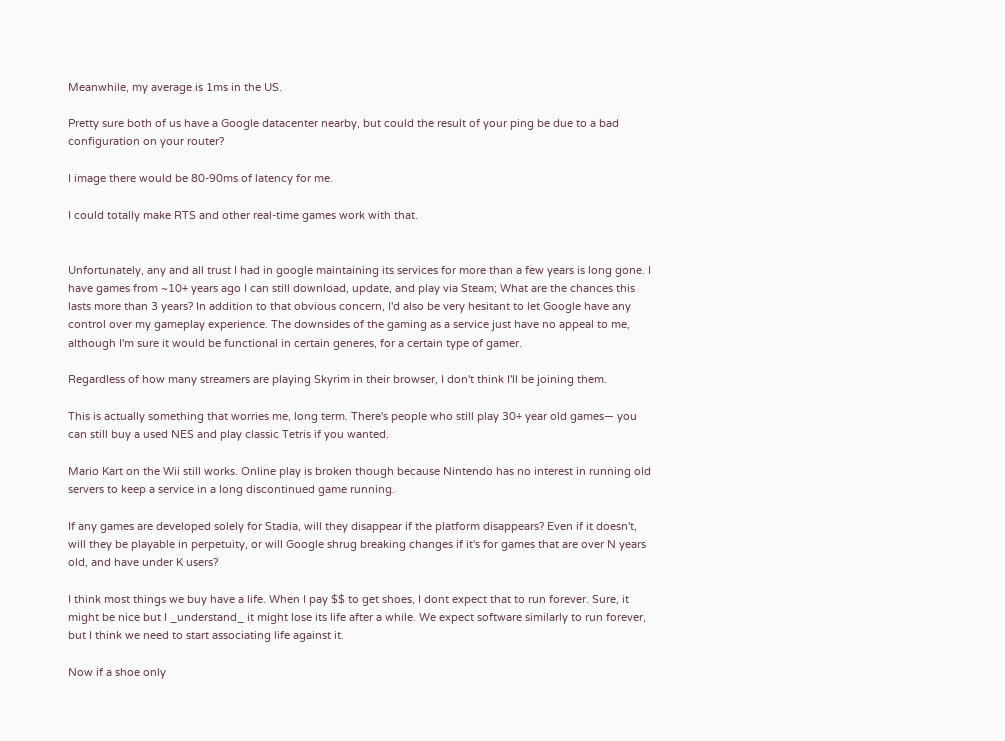Meanwhile, my average is 1ms in the US.

Pretty sure both of us have a Google datacenter nearby, but could the result of your ping be due to a bad configuration on your router?

I image there would be 80-90ms of latency for me.

I could totally make RTS and other real-time games work with that.


Unfortunately, any and all trust I had in google maintaining its services for more than a few years is long gone. I have games from ~10+ years ago I can still download, update, and play via Steam; What are the chances this lasts more than 3 years? In addition to that obvious concern, I'd also be very hesitant to let Google have any control over my gameplay experience. The downsides of the gaming as a service just have no appeal to me, although I'm sure it would be functional in certain generes, for a certain type of gamer.

Regardless of how many streamers are playing Skyrim in their browser, I don't think I'll be joining them.

This is actually something that worries me, long term. There's people who still play 30+ year old games— you can still buy a used NES and play classic Tetris if you wanted.

Mario Kart on the Wii still works. Online play is broken though because Nintendo has no interest in running old servers to keep a service in a long discontinued game running.

If any games are developed solely for Stadia, will they disappear if the platform disappears? Even if it doesn't, will they be playable in perpetuity, or will Google shrug breaking changes if it's for games that are over N years old, and have under K users?

I think most things we buy have a life. When I pay $$ to get shoes, I dont expect that to run forever. Sure, it might be nice but I _understand_ it might lose its life after a while. We expect software similarly to run forever, but I think we need to start associating life against it.

Now if a shoe only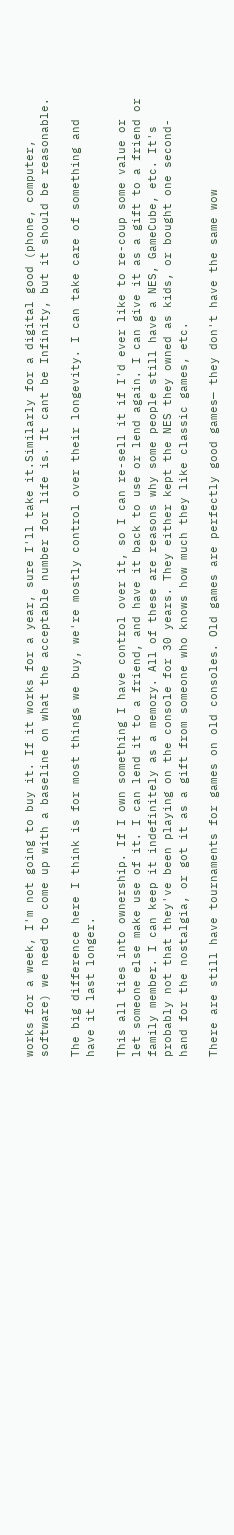works for a week, I'm not going to buy it. If it works for a year, sure I'll take it.Similarly for a digital good (phone, computer, software) we need to come up with a baseline on what the acceptable number for life is. It cant be Infinity, but it should be reasonable.

The big difference here I think is for most things we buy, we're mostly control over their longevity. I can take care of something and have it last longer.

This all ties into ownership. If I own something I have control over it, so I can re-sell it if I'd ever like to re-coup some value or let someone else make use of it. I can lend it to a friend, and have it back to use or lend again. I can give it as a gift to a friend or family member. I can keep it indefinitely as a memory. All of these are reasons why some people still have a NES, GameCube, etc. It's probably not that they've been playing on the console for 30 years. They either kept the NES they owned as kids, or bought one second-hand for the nostalgia, or got it as a gift from someone who knows how much they like classic games, etc.

There are still have tournaments for games on old consoles. Old games are perfectly good games— they don't have the same wow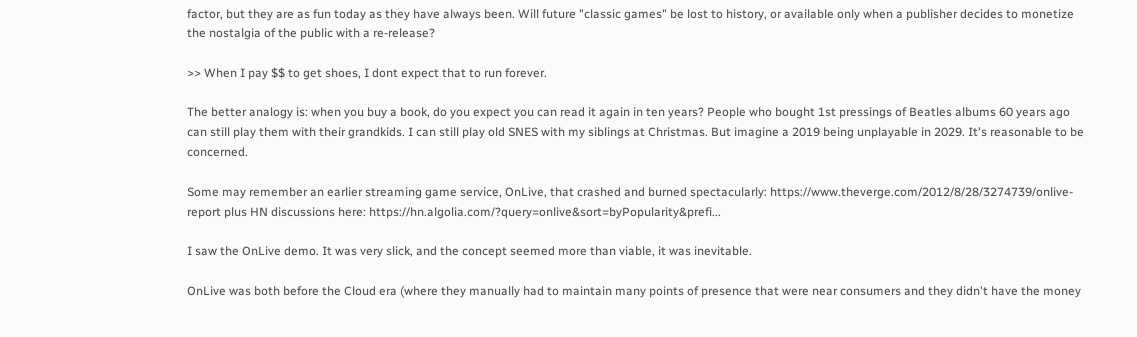factor, but they are as fun today as they have always been. Will future "classic games" be lost to history, or available only when a publisher decides to monetize the nostalgia of the public with a re-release?

>> When I pay $$ to get shoes, I dont expect that to run forever.

The better analogy is: when you buy a book, do you expect you can read it again in ten years? People who bought 1st pressings of Beatles albums 60 years ago can still play them with their grandkids. I can still play old SNES with my siblings at Christmas. But imagine a 2019 being unplayable in 2029. It's reasonable to be concerned.

Some may remember an earlier streaming game service, OnLive, that crashed and burned spectacularly: https://www.theverge.com/2012/8/28/3274739/onlive-report plus HN discussions here: https://hn.algolia.com/?query=onlive&sort=byPopularity&prefi...

I saw the OnLive demo. It was very slick, and the concept seemed more than viable, it was inevitable.

OnLive was both before the Cloud era (where they manually had to maintain many points of presence that were near consumers and they didn't have the money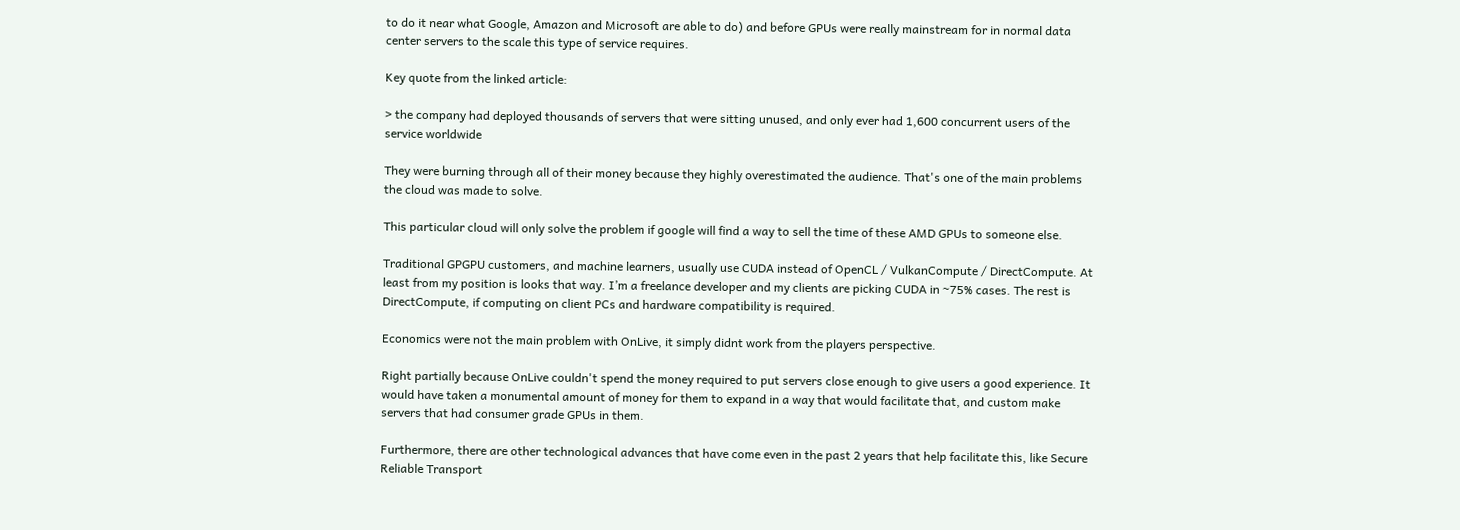to do it near what Google, Amazon and Microsoft are able to do) and before GPUs were really mainstream for in normal data center servers to the scale this type of service requires.

Key quote from the linked article:

> the company had deployed thousands of servers that were sitting unused, and only ever had 1,600 concurrent users of the service worldwide

They were burning through all of their money because they highly overestimated the audience. That's one of the main problems the cloud was made to solve.

This particular cloud will only solve the problem if google will find a way to sell the time of these AMD GPUs to someone else.

Traditional GPGPU customers, and machine learners, usually use CUDA instead of OpenCL / VulkanCompute / DirectCompute. At least from my position is looks that way. I’m a freelance developer and my clients are picking CUDA in ~75% cases. The rest is DirectCompute, if computing on client PCs and hardware compatibility is required.

Economics were not the main problem with OnLive, it simply didnt work from the players perspective.

Right partially because OnLive couldn't spend the money required to put servers close enough to give users a good experience. It would have taken a monumental amount of money for them to expand in a way that would facilitate that, and custom make servers that had consumer grade GPUs in them.

Furthermore, there are other technological advances that have come even in the past 2 years that help facilitate this, like Secure Reliable Transport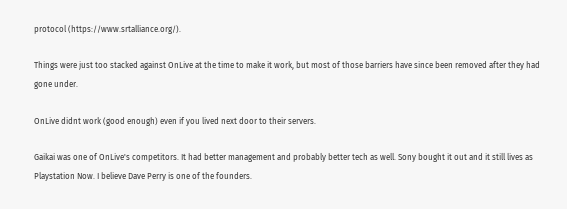protocol (https://www.srtalliance.org/).

Things were just too stacked against OnLive at the time to make it work, but most of those barriers have since been removed after they had gone under.

OnLive didnt work (good enough) even if you lived next door to their servers.

Gaikai was one of OnLive's competitors. It had better management and probably better tech as well. Sony bought it out and it still lives as Playstation Now. I believe Dave Perry is one of the founders.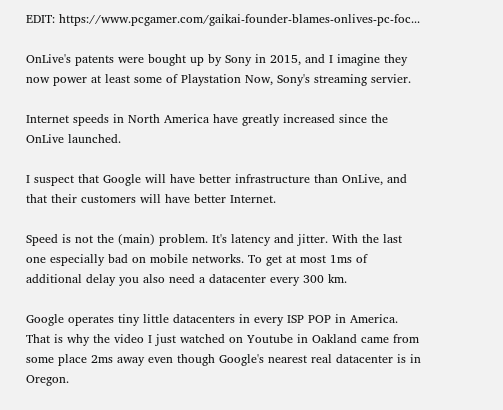EDIT: https://www.pcgamer.com/gaikai-founder-blames-onlives-pc-foc...

OnLive's patents were bought up by Sony in 2015, and I imagine they now power at least some of Playstation Now, Sony's streaming servier.

Internet speeds in North America have greatly increased since the OnLive launched.

I suspect that Google will have better infrastructure than OnLive, and that their customers will have better Internet.

Speed is not the (main) problem. It's latency and jitter. With the last one especially bad on mobile networks. To get at most 1ms of additional delay you also need a datacenter every 300 km.

Google operates tiny little datacenters in every ISP POP in America. That is why the video I just watched on Youtube in Oakland came from some place 2ms away even though Google's nearest real datacenter is in Oregon.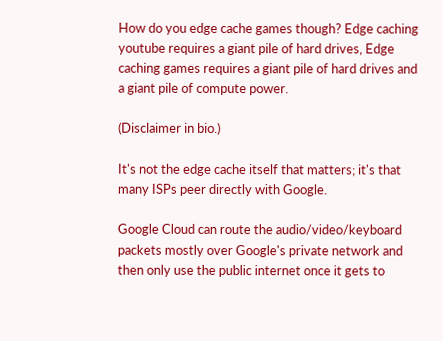How do you edge cache games though? Edge caching youtube requires a giant pile of hard drives, Edge caching games requires a giant pile of hard drives and a giant pile of compute power.

(Disclaimer in bio.)

It's not the edge cache itself that matters; it's that many ISPs peer directly with Google.

Google Cloud can route the audio/video/keyboard packets mostly over Google's private network and then only use the public internet once it gets to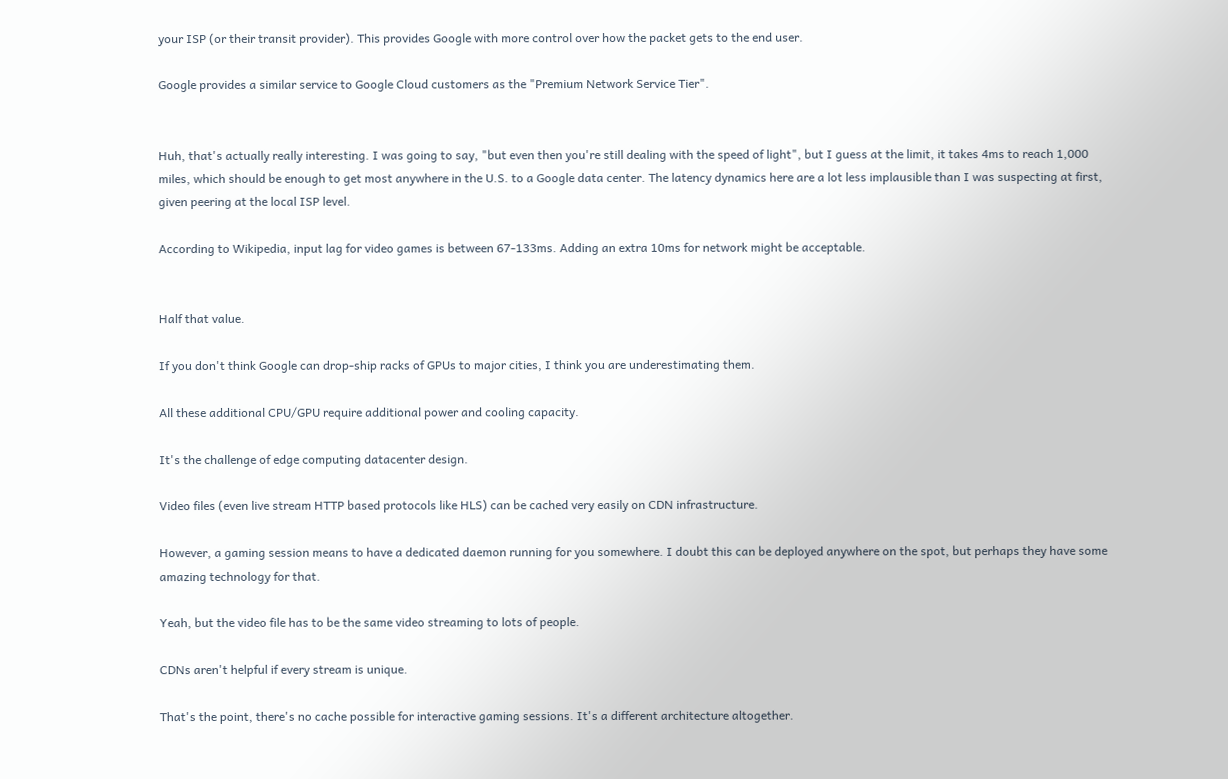your ISP (or their transit provider). This provides Google with more control over how the packet gets to the end user.

Google provides a similar service to Google Cloud customers as the "Premium Network Service Tier".


Huh, that's actually really interesting. I was going to say, "but even then you're still dealing with the speed of light", but I guess at the limit, it takes 4ms to reach 1,000 miles, which should be enough to get most anywhere in the U.S. to a Google data center. The latency dynamics here are a lot less implausible than I was suspecting at first, given peering at the local ISP level.

According to Wikipedia, input lag for video games is between 67-133ms. Adding an extra 10ms for network might be acceptable.


Half that value.

If you don't think Google can drop-ship racks of GPUs to major cities, I think you are underestimating them.

All these additional CPU/GPU require additional power and cooling capacity.

It's the challenge of edge computing datacenter design.

Video files (even live stream HTTP based protocols like HLS) can be cached very easily on CDN infrastructure.

However, a gaming session means to have a dedicated daemon running for you somewhere. I doubt this can be deployed anywhere on the spot, but perhaps they have some amazing technology for that.

Yeah, but the video file has to be the same video streaming to lots of people.

CDNs aren't helpful if every stream is unique.

That's the point, there's no cache possible for interactive gaming sessions. It's a different architecture altogether.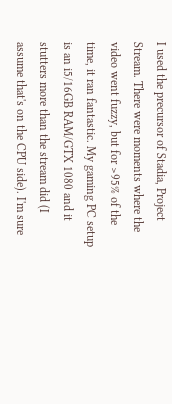I used the precursor of Stadia, Project Stream. There were moments where the video went fuzzy, but for >95% of the time, it ran fantastic. My gaming PC setup is an i5/16GB RAM/GTX 1080 and it stutters more than the stream did (I assume that's on the CPU side). I'm sure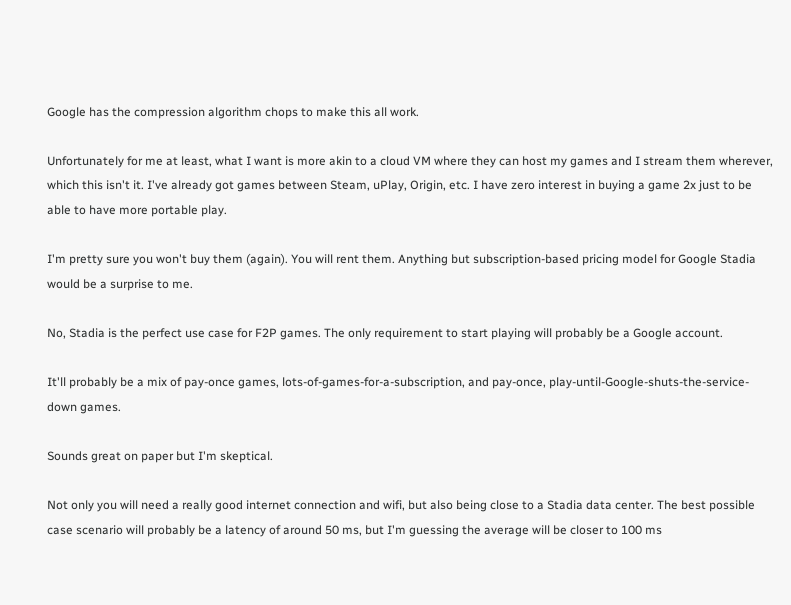Google has the compression algorithm chops to make this all work.

Unfortunately for me at least, what I want is more akin to a cloud VM where they can host my games and I stream them wherever, which this isn't it. I've already got games between Steam, uPlay, Origin, etc. I have zero interest in buying a game 2x just to be able to have more portable play.

I'm pretty sure you won't buy them (again). You will rent them. Anything but subscription-based pricing model for Google Stadia would be a surprise to me.

No, Stadia is the perfect use case for F2P games. The only requirement to start playing will probably be a Google account.

It'll probably be a mix of pay-once games, lots-of-games-for-a-subscription, and pay-once, play-until-Google-shuts-the-service-down games.

Sounds great on paper but I'm skeptical.

Not only you will need a really good internet connection and wifi, but also being close to a Stadia data center. The best possible case scenario will probably be a latency of around 50 ms, but I'm guessing the average will be closer to 100 ms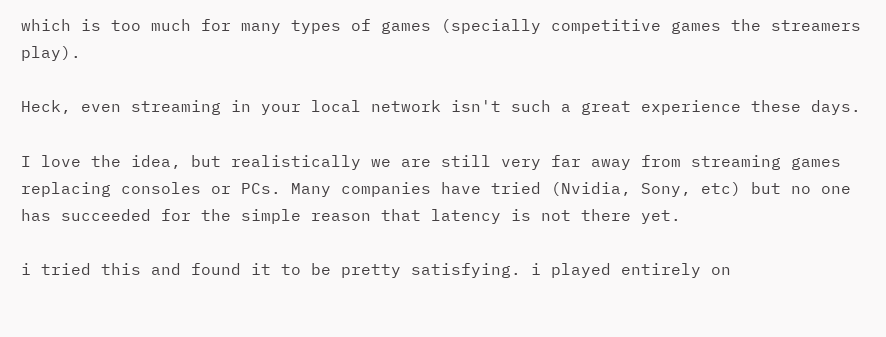which is too much for many types of games (specially competitive games the streamers play).

Heck, even streaming in your local network isn't such a great experience these days.

I love the idea, but realistically we are still very far away from streaming games replacing consoles or PCs. Many companies have tried (Nvidia, Sony, etc) but no one has succeeded for the simple reason that latency is not there yet.

i tried this and found it to be pretty satisfying. i played entirely on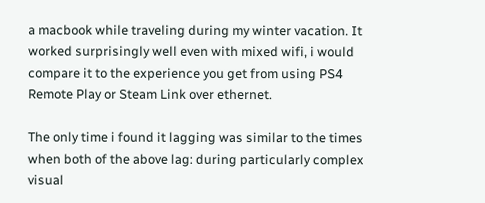a macbook while traveling during my winter vacation. It worked surprisingly well even with mixed wifi, i would compare it to the experience you get from using PS4 Remote Play or Steam Link over ethernet.

The only time i found it lagging was similar to the times when both of the above lag: during particularly complex visual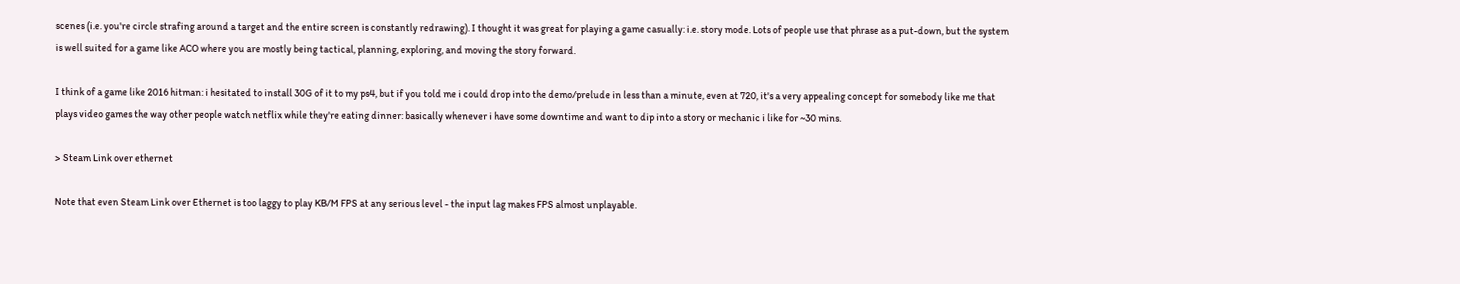scenes (i.e. you're circle strafing around a target and the entire screen is constantly redrawing). I thought it was great for playing a game casually: i.e. story mode. Lots of people use that phrase as a put-down, but the system is well suited for a game like ACO where you are mostly being tactical, planning, exploring, and moving the story forward.

I think of a game like 2016 hitman: i hesitated to install 30G of it to my ps4, but if you told me i could drop into the demo/prelude in less than a minute, even at 720, it's a very appealing concept for somebody like me that plays video games the way other people watch netflix while they're eating dinner: basically whenever i have some downtime and want to dip into a story or mechanic i like for ~30 mins.

> Steam Link over ethernet

Note that even Steam Link over Ethernet is too laggy to play KB/M FPS at any serious level - the input lag makes FPS almost unplayable.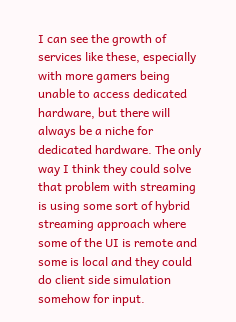I can see the growth of services like these, especially with more gamers being unable to access dedicated hardware, but there will always be a niche for dedicated hardware. The only way I think they could solve that problem with streaming is using some sort of hybrid streaming approach where some of the UI is remote and some is local and they could do client side simulation somehow for input.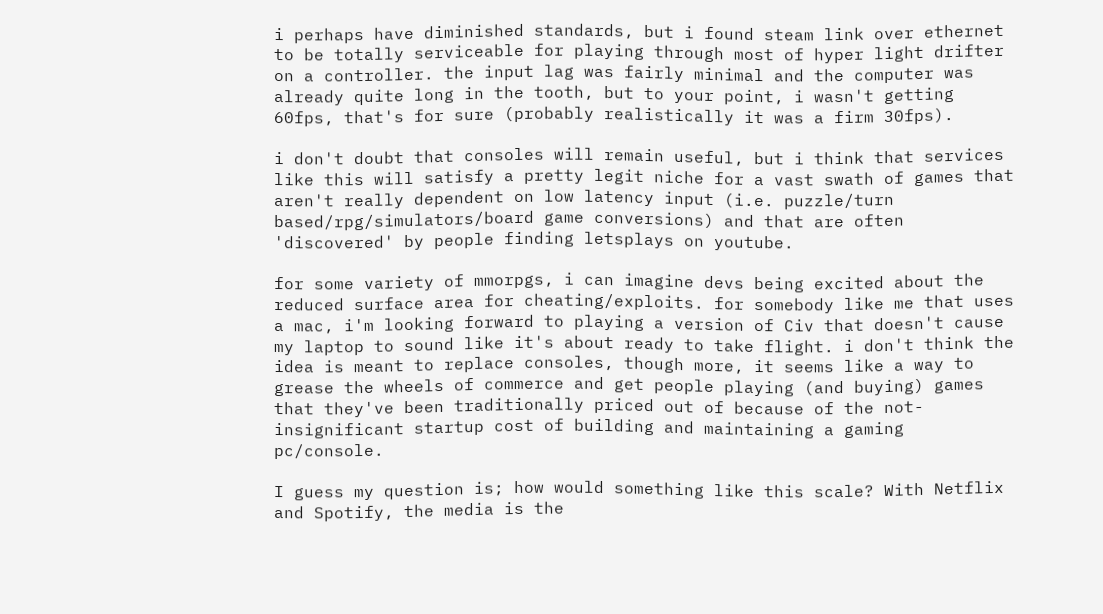i perhaps have diminished standards, but i found steam link over ethernet to be totally serviceable for playing through most of hyper light drifter on a controller. the input lag was fairly minimal and the computer was already quite long in the tooth, but to your point, i wasn't getting 60fps, that's for sure (probably realistically it was a firm 30fps).

i don't doubt that consoles will remain useful, but i think that services like this will satisfy a pretty legit niche for a vast swath of games that aren't really dependent on low latency input (i.e. puzzle/turn based/rpg/simulators/board game conversions) and that are often 'discovered' by people finding letsplays on youtube.

for some variety of mmorpgs, i can imagine devs being excited about the reduced surface area for cheating/exploits. for somebody like me that uses a mac, i'm looking forward to playing a version of Civ that doesn't cause my laptop to sound like it's about ready to take flight. i don't think the idea is meant to replace consoles, though more, it seems like a way to grease the wheels of commerce and get people playing (and buying) games that they've been traditionally priced out of because of the not-insignificant startup cost of building and maintaining a gaming pc/console.

I guess my question is; how would something like this scale? With Netflix and Spotify, the media is the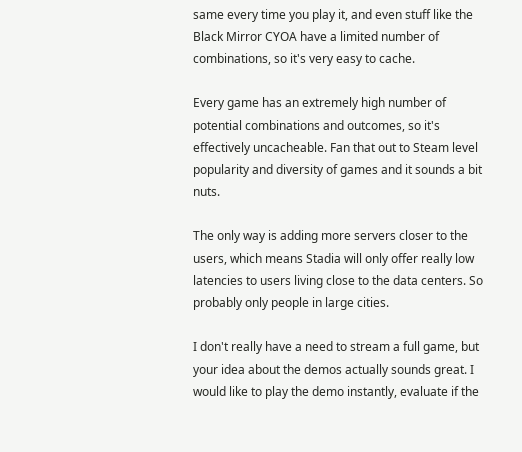same every time you play it, and even stuff like the Black Mirror CYOA have a limited number of combinations, so it's very easy to cache.

Every game has an extremely high number of potential combinations and outcomes, so it's effectively uncacheable. Fan that out to Steam level popularity and diversity of games and it sounds a bit nuts.

The only way is adding more servers closer to the users, which means Stadia will only offer really low latencies to users living close to the data centers. So probably only people in large cities.

I don't really have a need to stream a full game, but your idea about the demos actually sounds great. I would like to play the demo instantly, evaluate if the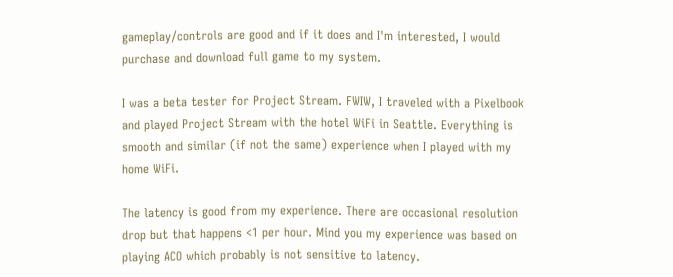gameplay/controls are good and if it does and I'm interested, I would purchase and download full game to my system.

I was a beta tester for Project Stream. FWIW, I traveled with a Pixelbook and played Project Stream with the hotel WiFi in Seattle. Everything is smooth and similar (if not the same) experience when I played with my home WiFi.

The latency is good from my experience. There are occasional resolution drop but that happens <1 per hour. Mind you my experience was based on playing ACO which probably is not sensitive to latency.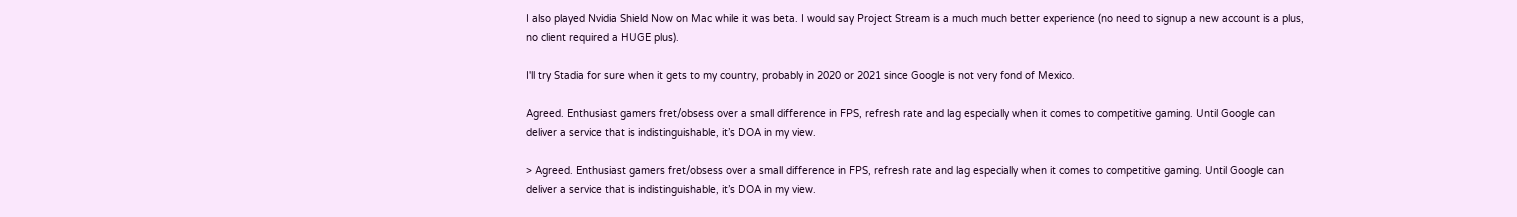I also played Nvidia Shield Now on Mac while it was beta. I would say Project Stream is a much much better experience (no need to signup a new account is a plus, no client required a HUGE plus).

I'll try Stadia for sure when it gets to my country, probably in 2020 or 2021 since Google is not very fond of Mexico.

Agreed. Enthusiast gamers fret/obsess over a small difference in FPS, refresh rate and lag especially when it comes to competitive gaming. Until Google can deliver a service that is indistinguishable, it’s DOA in my view.

> Agreed. Enthusiast gamers fret/obsess over a small difference in FPS, refresh rate and lag especially when it comes to competitive gaming. Until Google can deliver a service that is indistinguishable, it’s DOA in my view.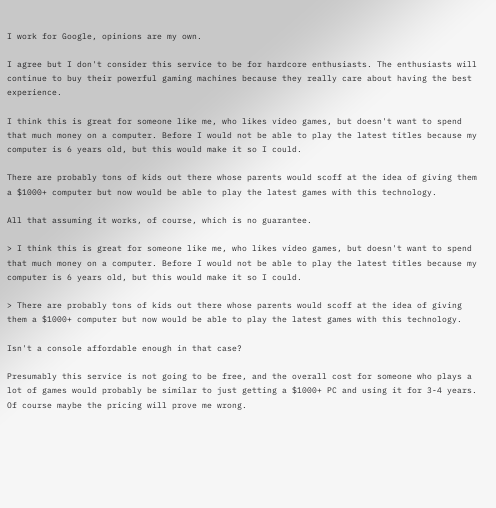I work for Google, opinions are my own.

I agree but I don't consider this service to be for hardcore enthusiasts. The enthusiasts will continue to buy their powerful gaming machines because they really care about having the best experience.

I think this is great for someone like me, who likes video games, but doesn't want to spend that much money on a computer. Before I would not be able to play the latest titles because my computer is 6 years old, but this would make it so I could.

There are probably tons of kids out there whose parents would scoff at the idea of giving them a $1000+ computer but now would be able to play the latest games with this technology.

All that assuming it works, of course, which is no guarantee.

> I think this is great for someone like me, who likes video games, but doesn't want to spend that much money on a computer. Before I would not be able to play the latest titles because my computer is 6 years old, but this would make it so I could.

> There are probably tons of kids out there whose parents would scoff at the idea of giving them a $1000+ computer but now would be able to play the latest games with this technology.

Isn't a console affordable enough in that case?

Presumably this service is not going to be free, and the overall cost for someone who plays a lot of games would probably be similar to just getting a $1000+ PC and using it for 3-4 years. Of course maybe the pricing will prove me wrong.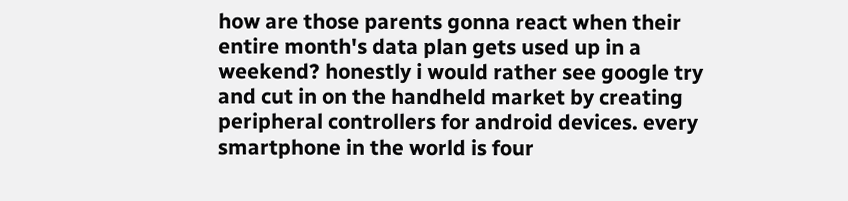how are those parents gonna react when their entire month's data plan gets used up in a weekend? honestly i would rather see google try and cut in on the handheld market by creating peripheral controllers for android devices. every smartphone in the world is four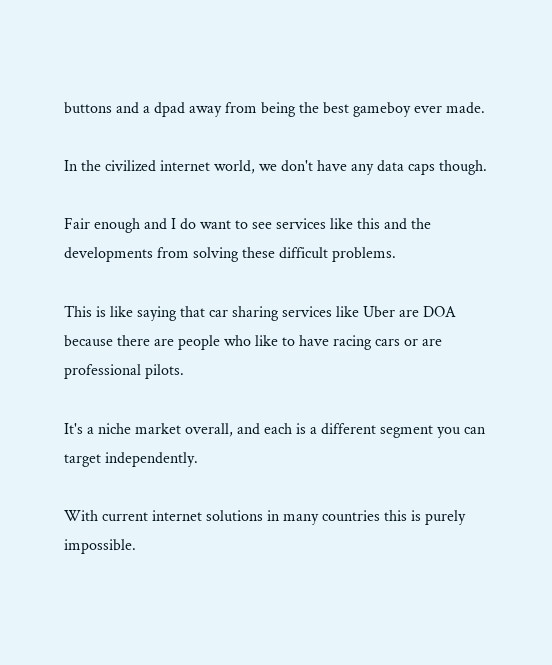buttons and a dpad away from being the best gameboy ever made.

In the civilized internet world, we don't have any data caps though.

Fair enough and I do want to see services like this and the developments from solving these difficult problems.

This is like saying that car sharing services like Uber are DOA because there are people who like to have racing cars or are professional pilots.

It's a niche market overall, and each is a different segment you can target independently.

With current internet solutions in many countries this is purely impossible.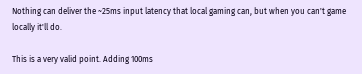Nothing can deliver the ~25ms input latency that local gaming can, but when you can't game locally it'll do.

This is a very valid point. Adding 100ms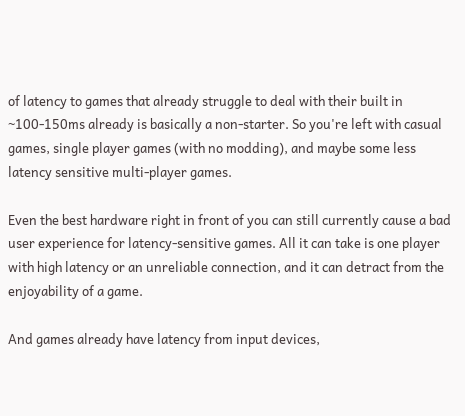of latency to games that already struggle to deal with their built in ~100-150ms already is basically a non-starter. So you're left with casual games, single player games (with no modding), and maybe some less latency sensitive multi-player games.

Even the best hardware right in front of you can still currently cause a bad user experience for latency-sensitive games. All it can take is one player with high latency or an unreliable connection, and it can detract from the enjoyability of a game.

And games already have latency from input devices,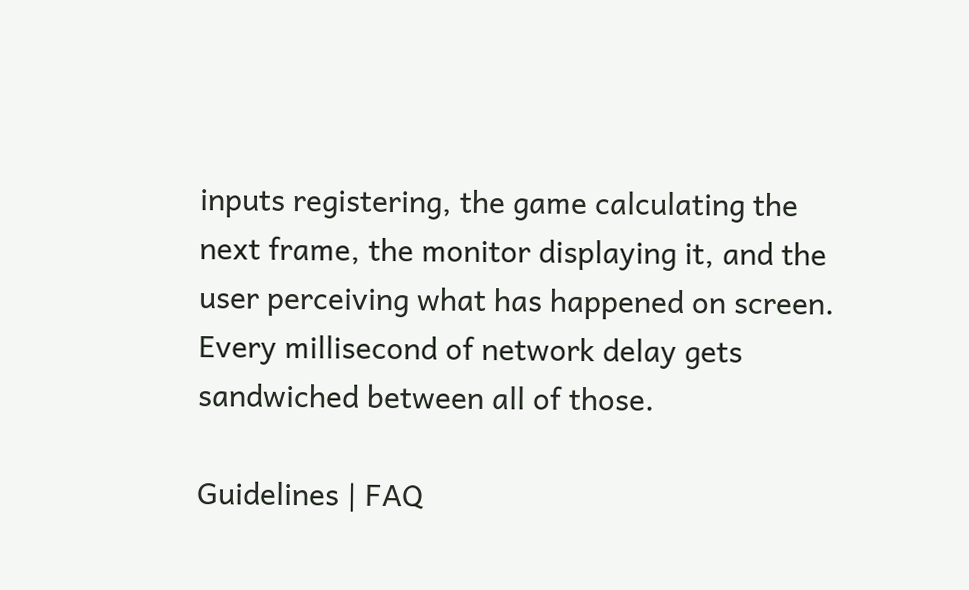inputs registering, the game calculating the next frame, the monitor displaying it, and the user perceiving what has happened on screen. Every millisecond of network delay gets sandwiched between all of those.

Guidelines | FAQ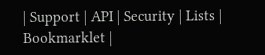| Support | API | Security | Lists | Bookmarklet |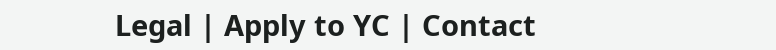Legal | Apply to YC | Contact